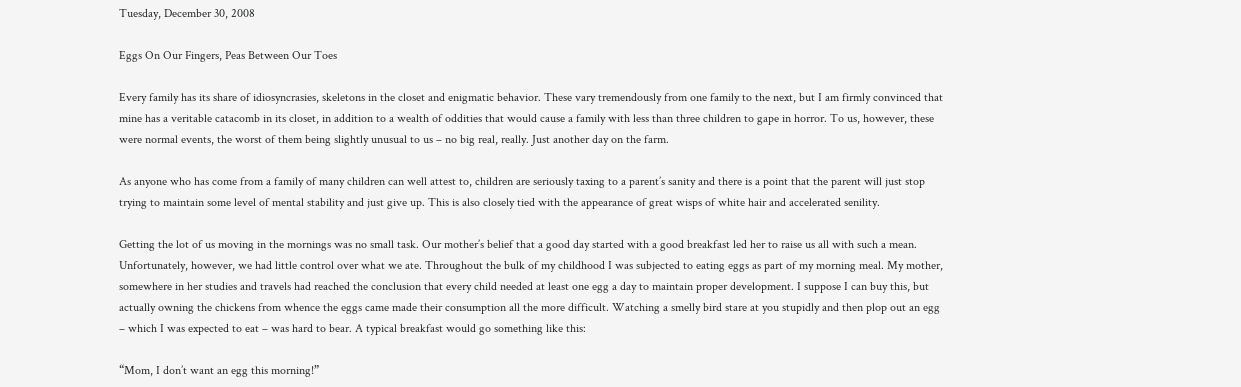Tuesday, December 30, 2008

Eggs On Our Fingers, Peas Between Our Toes

Every family has its share of idiosyncrasies, skeletons in the closet and enigmatic behavior. These vary tremendously from one family to the next, but I am firmly convinced that mine has a veritable catacomb in its closet, in addition to a wealth of oddities that would cause a family with less than three children to gape in horror. To us, however, these were normal events, the worst of them being slightly unusual to us – no big real, really. Just another day on the farm.

As anyone who has come from a family of many children can well attest to, children are seriously taxing to a parent’s sanity and there is a point that the parent will just stop trying to maintain some level of mental stability and just give up. This is also closely tied with the appearance of great wisps of white hair and accelerated senility.

Getting the lot of us moving in the mornings was no small task. Our mother’s belief that a good day started with a good breakfast led her to raise us all with such a mean. Unfortunately, however, we had little control over what we ate. Throughout the bulk of my childhood I was subjected to eating eggs as part of my morning meal. My mother, somewhere in her studies and travels had reached the conclusion that every child needed at least one egg a day to maintain proper development. I suppose I can buy this, but actually owning the chickens from whence the eggs came made their consumption all the more difficult. Watching a smelly bird stare at you stupidly and then plop out an egg – which I was expected to eat – was hard to bear. A typical breakfast would go something like this:

“Mom, I don’t want an egg this morning!”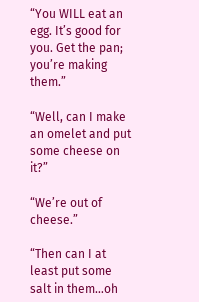“You WILL eat an egg. It’s good for you. Get the pan; you’re making them.”

“Well, can I make an omelet and put some cheese on it?”

“We’re out of cheese.”

“Then can I at least put some salt in them…oh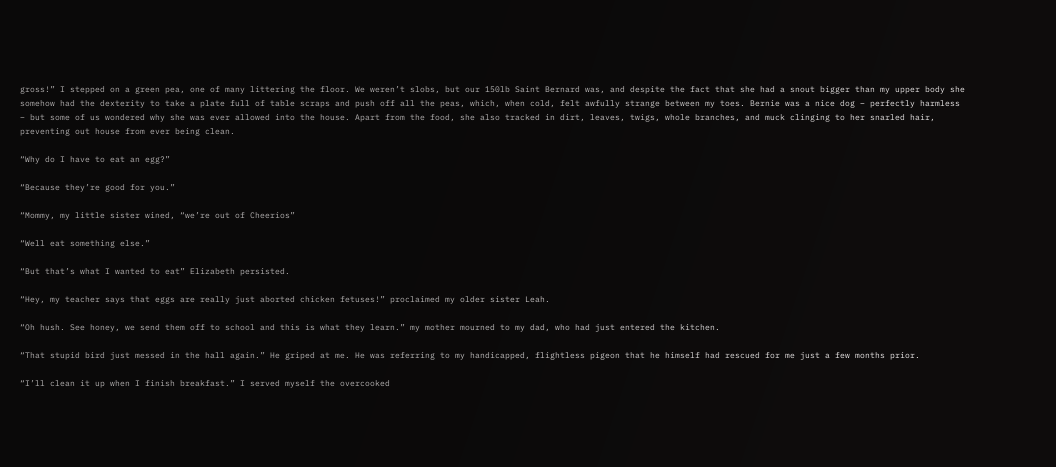gross!” I stepped on a green pea, one of many littering the floor. We weren’t slobs, but our 150lb Saint Bernard was, and despite the fact that she had a snout bigger than my upper body she somehow had the dexterity to take a plate full of table scraps and push off all the peas, which, when cold, felt awfully strange between my toes. Bernie was a nice dog – perfectly harmless – but some of us wondered why she was ever allowed into the house. Apart from the food, she also tracked in dirt, leaves, twigs, whole branches, and muck clinging to her snarled hair, preventing out house from ever being clean.

“Why do I have to eat an egg?”

“Because they’re good for you.”

“Mommy, my little sister wined, “we’re out of Cheerios”

“Well eat something else.”

“But that’s what I wanted to eat” Elizabeth persisted.

“Hey, my teacher says that eggs are really just aborted chicken fetuses!” proclaimed my older sister Leah.

“Oh hush. See honey, we send them off to school and this is what they learn.” my mother mourned to my dad, who had just entered the kitchen.

“That stupid bird just messed in the hall again.” He griped at me. He was referring to my handicapped, flightless pigeon that he himself had rescued for me just a few months prior.

“I’ll clean it up when I finish breakfast.” I served myself the overcooked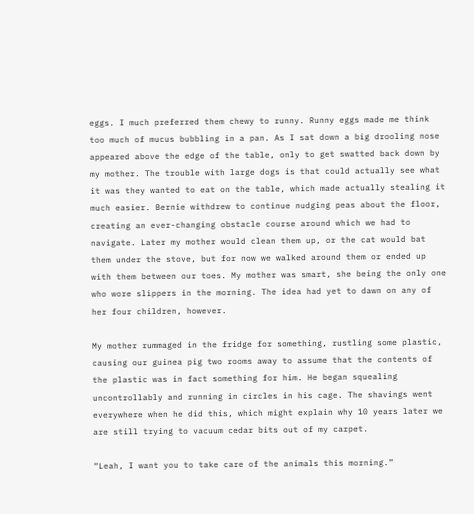eggs. I much preferred them chewy to runny. Runny eggs made me think too much of mucus bubbling in a pan. As I sat down a big drooling nose appeared above the edge of the table, only to get swatted back down by my mother. The trouble with large dogs is that could actually see what it was they wanted to eat on the table, which made actually stealing it much easier. Bernie withdrew to continue nudging peas about the floor, creating an ever-changing obstacle course around which we had to navigate. Later my mother would clean them up, or the cat would bat them under the stove, but for now we walked around them or ended up with them between our toes. My mother was smart, she being the only one who wore slippers in the morning. The idea had yet to dawn on any of her four children, however.

My mother rummaged in the fridge for something, rustling some plastic, causing our guinea pig two rooms away to assume that the contents of the plastic was in fact something for him. He began squealing uncontrollably and running in circles in his cage. The shavings went everywhere when he did this, which might explain why 10 years later we are still trying to vacuum cedar bits out of my carpet.

“Leah, I want you to take care of the animals this morning.”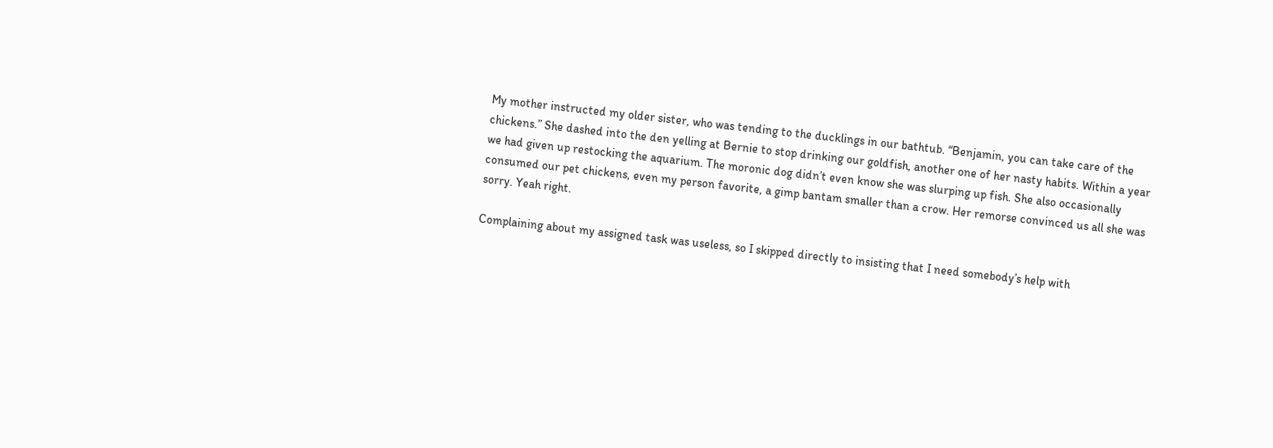My mother instructed my older sister, who was tending to the ducklings in our bathtub. “Benjamin, you can take care of the chickens.” She dashed into the den yelling at Bernie to stop drinking our goldfish, another one of her nasty habits. Within a year we had given up restocking the aquarium. The moronic dog didn’t even know she was slurping up fish. She also occasionally consumed our pet chickens, even my person favorite, a gimp bantam smaller than a crow. Her remorse convinced us all she was sorry. Yeah right.

Complaining about my assigned task was useless, so I skipped directly to insisting that I need somebody’s help with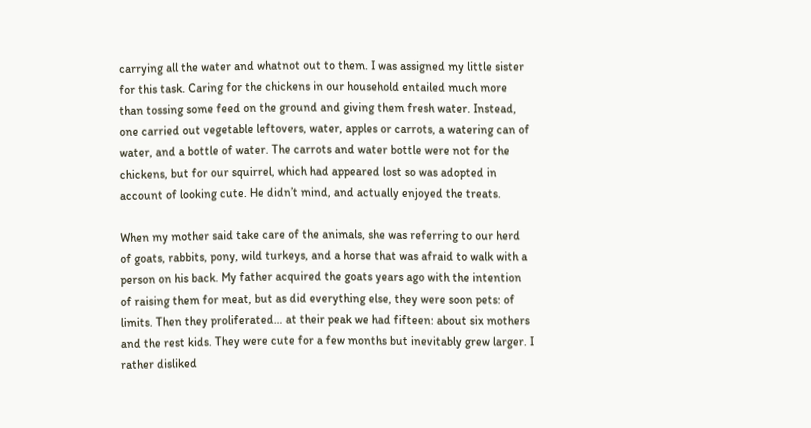carrying all the water and whatnot out to them. I was assigned my little sister for this task. Caring for the chickens in our household entailed much more than tossing some feed on the ground and giving them fresh water. Instead, one carried out vegetable leftovers, water, apples or carrots, a watering can of water, and a bottle of water. The carrots and water bottle were not for the chickens, but for our squirrel, which had appeared lost so was adopted in account of looking cute. He didn’t mind, and actually enjoyed the treats.

When my mother said take care of the animals, she was referring to our herd of goats, rabbits, pony, wild turkeys, and a horse that was afraid to walk with a person on his back. My father acquired the goats years ago with the intention of raising them for meat, but as did everything else, they were soon pets: of limits. Then they proliferated… at their peak we had fifteen: about six mothers and the rest kids. They were cute for a few months but inevitably grew larger. I rather disliked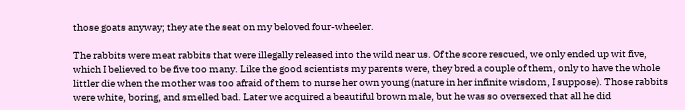those goats anyway; they ate the seat on my beloved four-wheeler.

The rabbits were meat rabbits that were illegally released into the wild near us. Of the score rescued, we only ended up wit five, which I believed to be five too many. Like the good scientists my parents were, they bred a couple of them, only to have the whole littler die when the mother was too afraid of them to nurse her own young (nature in her infinite wisdom, I suppose). Those rabbits were white, boring, and smelled bad. Later we acquired a beautiful brown male, but he was so oversexed that all he did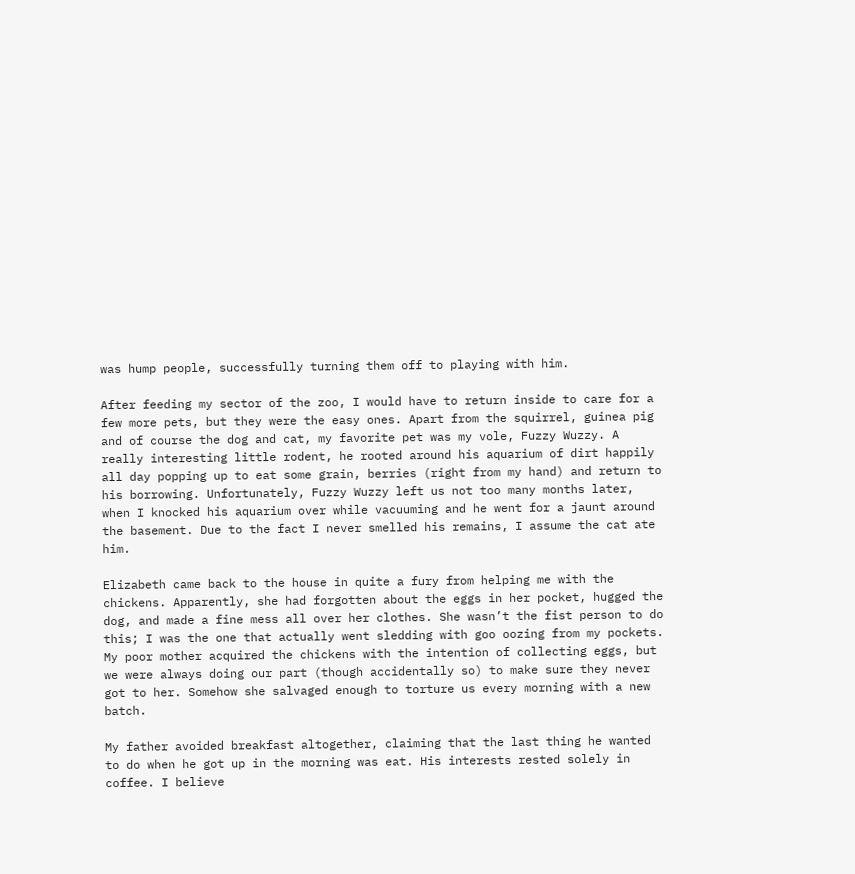was hump people, successfully turning them off to playing with him.

After feeding my sector of the zoo, I would have to return inside to care for a few more pets, but they were the easy ones. Apart from the squirrel, guinea pig and of course the dog and cat, my favorite pet was my vole, Fuzzy Wuzzy. A really interesting little rodent, he rooted around his aquarium of dirt happily all day popping up to eat some grain, berries (right from my hand) and return to his borrowing. Unfortunately, Fuzzy Wuzzy left us not too many months later, when I knocked his aquarium over while vacuuming and he went for a jaunt around the basement. Due to the fact I never smelled his remains, I assume the cat ate him.

Elizabeth came back to the house in quite a fury from helping me with the chickens. Apparently, she had forgotten about the eggs in her pocket, hugged the dog, and made a fine mess all over her clothes. She wasn’t the fist person to do this; I was the one that actually went sledding with goo oozing from my pockets. My poor mother acquired the chickens with the intention of collecting eggs, but we were always doing our part (though accidentally so) to make sure they never got to her. Somehow she salvaged enough to torture us every morning with a new batch.

My father avoided breakfast altogether, claiming that the last thing he wanted to do when he got up in the morning was eat. His interests rested solely in coffee. I believe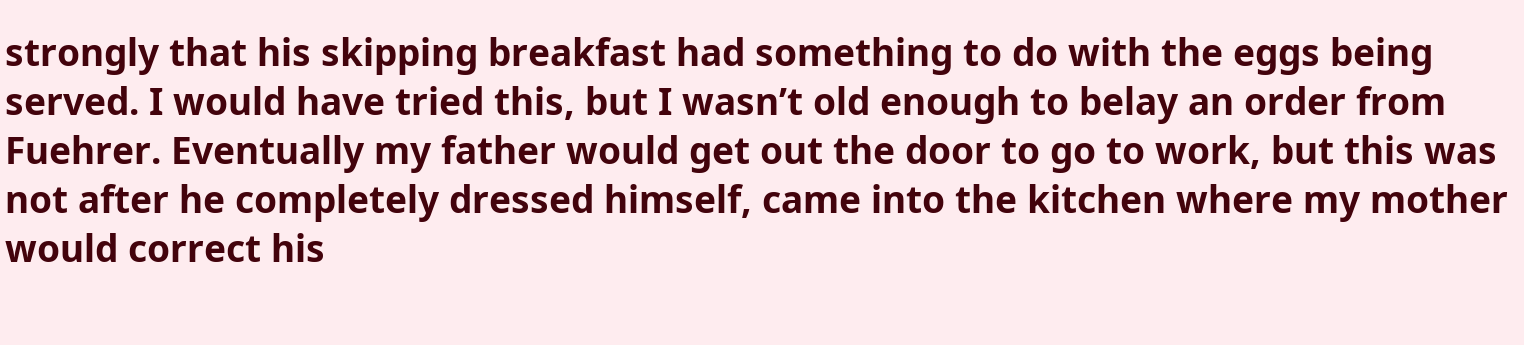strongly that his skipping breakfast had something to do with the eggs being served. I would have tried this, but I wasn’t old enough to belay an order from Fuehrer. Eventually my father would get out the door to go to work, but this was not after he completely dressed himself, came into the kitchen where my mother would correct his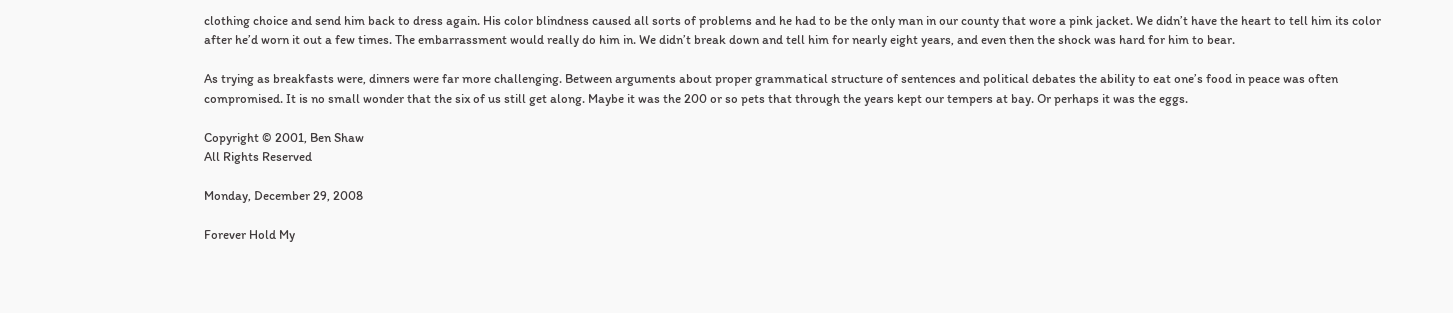clothing choice and send him back to dress again. His color blindness caused all sorts of problems and he had to be the only man in our county that wore a pink jacket. We didn’t have the heart to tell him its color after he’d worn it out a few times. The embarrassment would really do him in. We didn’t break down and tell him for nearly eight years, and even then the shock was hard for him to bear.

As trying as breakfasts were, dinners were far more challenging. Between arguments about proper grammatical structure of sentences and political debates the ability to eat one’s food in peace was often compromised. It is no small wonder that the six of us still get along. Maybe it was the 200 or so pets that through the years kept our tempers at bay. Or perhaps it was the eggs.

Copyright © 2001, Ben Shaw
All Rights Reserved

Monday, December 29, 2008

Forever Hold My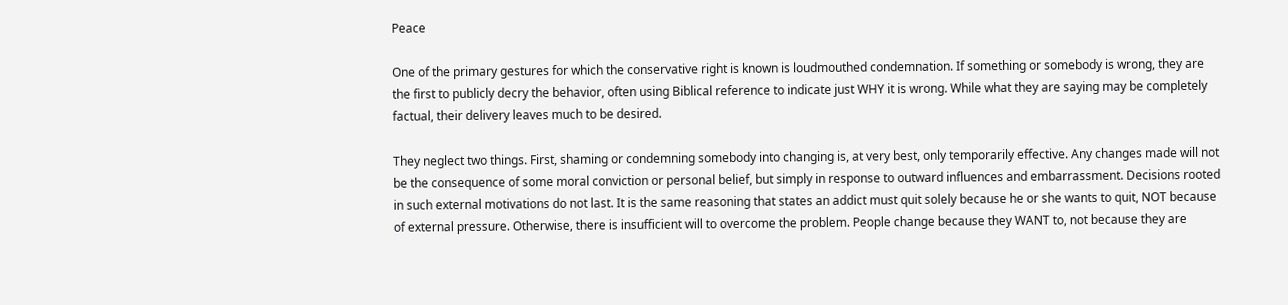Peace

One of the primary gestures for which the conservative right is known is loudmouthed condemnation. If something or somebody is wrong, they are the first to publicly decry the behavior, often using Biblical reference to indicate just WHY it is wrong. While what they are saying may be completely factual, their delivery leaves much to be desired.

They neglect two things. First, shaming or condemning somebody into changing is, at very best, only temporarily effective. Any changes made will not be the consequence of some moral conviction or personal belief, but simply in response to outward influences and embarrassment. Decisions rooted in such external motivations do not last. It is the same reasoning that states an addict must quit solely because he or she wants to quit, NOT because of external pressure. Otherwise, there is insufficient will to overcome the problem. People change because they WANT to, not because they are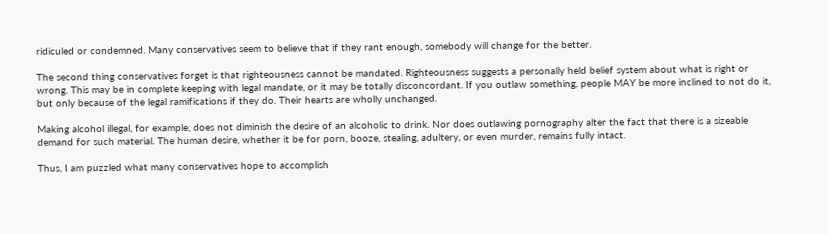ridiculed or condemned. Many conservatives seem to believe that if they rant enough, somebody will change for the better.

The second thing conservatives forget is that righteousness cannot be mandated. Righteousness suggests a personally held belief system about what is right or wrong. This may be in complete keeping with legal mandate, or it may be totally disconcordant. If you outlaw something, people MAY be more inclined to not do it, but only because of the legal ramifications if they do. Their hearts are wholly unchanged.

Making alcohol illegal, for example, does not diminish the desire of an alcoholic to drink. Nor does outlawing pornography alter the fact that there is a sizeable demand for such material. The human desire, whether it be for porn, booze, stealing, adultery, or even murder, remains fully intact.

Thus, I am puzzled what many conservatives hope to accomplish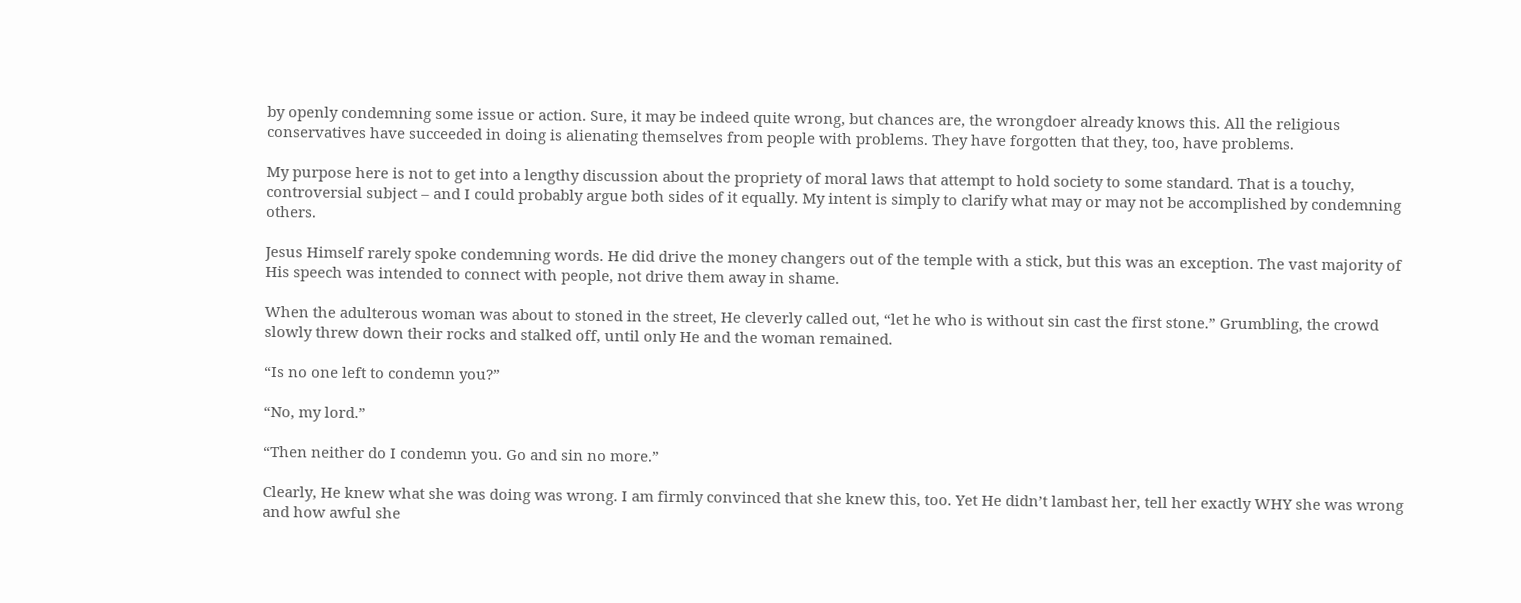by openly condemning some issue or action. Sure, it may be indeed quite wrong, but chances are, the wrongdoer already knows this. All the religious conservatives have succeeded in doing is alienating themselves from people with problems. They have forgotten that they, too, have problems.

My purpose here is not to get into a lengthy discussion about the propriety of moral laws that attempt to hold society to some standard. That is a touchy, controversial subject – and I could probably argue both sides of it equally. My intent is simply to clarify what may or may not be accomplished by condemning others.

Jesus Himself rarely spoke condemning words. He did drive the money changers out of the temple with a stick, but this was an exception. The vast majority of His speech was intended to connect with people, not drive them away in shame.

When the adulterous woman was about to stoned in the street, He cleverly called out, “let he who is without sin cast the first stone.” Grumbling, the crowd slowly threw down their rocks and stalked off, until only He and the woman remained.

“Is no one left to condemn you?”

“No, my lord.”

“Then neither do I condemn you. Go and sin no more.”

Clearly, He knew what she was doing was wrong. I am firmly convinced that she knew this, too. Yet He didn’t lambast her, tell her exactly WHY she was wrong and how awful she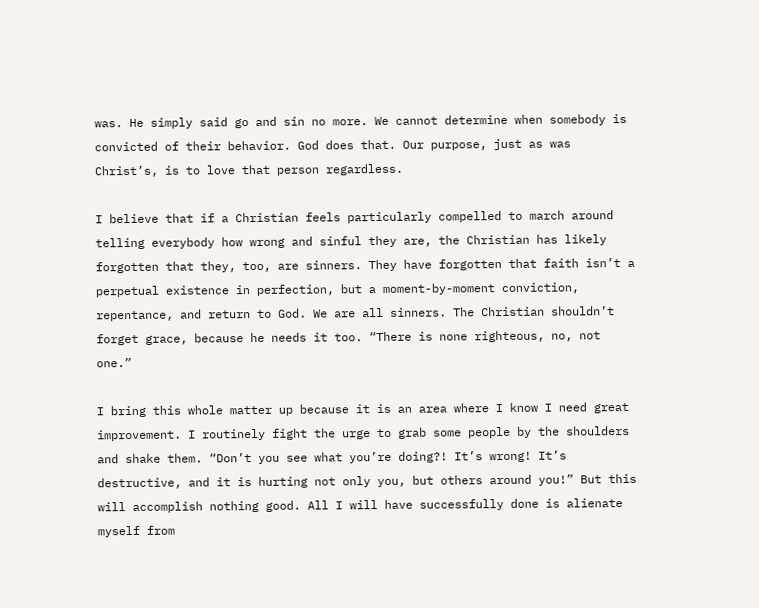was. He simply said go and sin no more. We cannot determine when somebody is convicted of their behavior. God does that. Our purpose, just as was Christ’s, is to love that person regardless.

I believe that if a Christian feels particularly compelled to march around telling everybody how wrong and sinful they are, the Christian has likely forgotten that they, too, are sinners. They have forgotten that faith isn’t a perpetual existence in perfection, but a moment-by-moment conviction, repentance, and return to God. We are all sinners. The Christian shouldn’t forget grace, because he needs it too. “There is none righteous, no, not one.”

I bring this whole matter up because it is an area where I know I need great improvement. I routinely fight the urge to grab some people by the shoulders and shake them. “Don’t you see what you’re doing?! It’s wrong! It’s destructive, and it is hurting not only you, but others around you!” But this will accomplish nothing good. All I will have successfully done is alienate myself from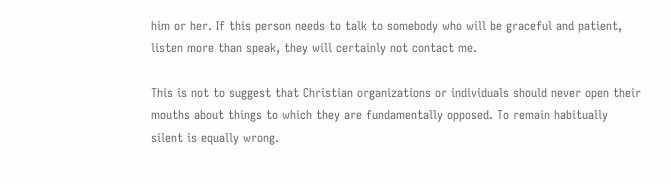him or her. If this person needs to talk to somebody who will be graceful and patient, listen more than speak, they will certainly not contact me.

This is not to suggest that Christian organizations or individuals should never open their mouths about things to which they are fundamentally opposed. To remain habitually silent is equally wrong.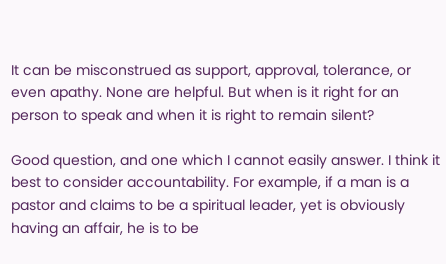It can be misconstrued as support, approval, tolerance, or even apathy. None are helpful. But when is it right for an person to speak and when it is right to remain silent?

Good question, and one which I cannot easily answer. I think it best to consider accountability. For example, if a man is a pastor and claims to be a spiritual leader, yet is obviously having an affair, he is to be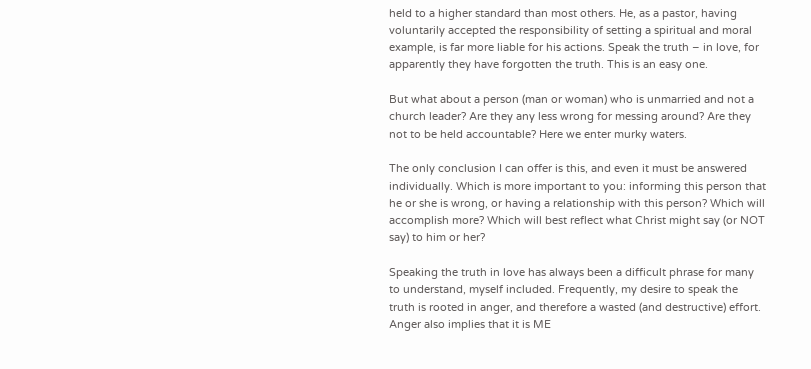held to a higher standard than most others. He, as a pastor, having voluntarily accepted the responsibility of setting a spiritual and moral example, is far more liable for his actions. Speak the truth – in love, for apparently they have forgotten the truth. This is an easy one.

But what about a person (man or woman) who is unmarried and not a church leader? Are they any less wrong for messing around? Are they not to be held accountable? Here we enter murky waters.

The only conclusion I can offer is this, and even it must be answered individually. Which is more important to you: informing this person that he or she is wrong, or having a relationship with this person? Which will accomplish more? Which will best reflect what Christ might say (or NOT say) to him or her?

Speaking the truth in love has always been a difficult phrase for many to understand, myself included. Frequently, my desire to speak the truth is rooted in anger, and therefore a wasted (and destructive) effort. Anger also implies that it is ME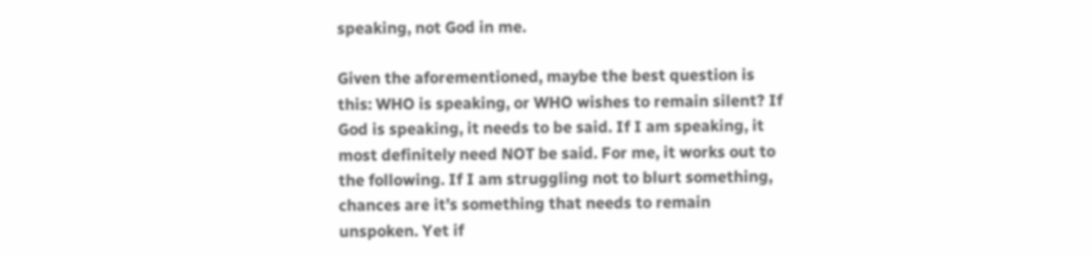speaking, not God in me.

Given the aforementioned, maybe the best question is this: WHO is speaking, or WHO wishes to remain silent? If God is speaking, it needs to be said. If I am speaking, it most definitely need NOT be said. For me, it works out to the following. If I am struggling not to blurt something, chances are it’s something that needs to remain unspoken. Yet if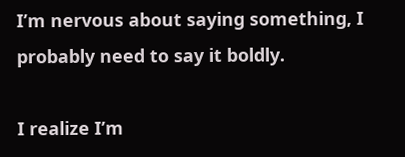I’m nervous about saying something, I probably need to say it boldly.

I realize I’m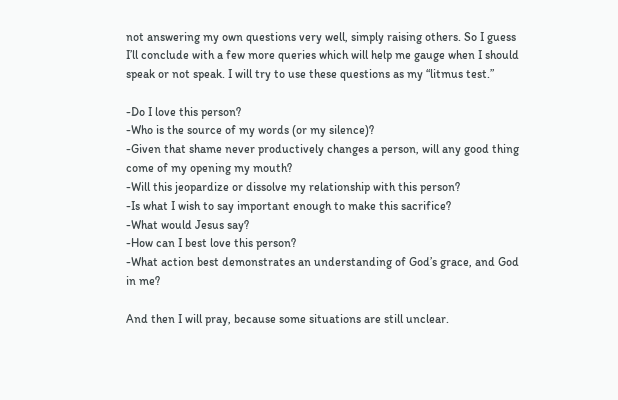not answering my own questions very well, simply raising others. So I guess I’ll conclude with a few more queries which will help me gauge when I should speak or not speak. I will try to use these questions as my “litmus test.”

-Do I love this person?
-Who is the source of my words (or my silence)?
-Given that shame never productively changes a person, will any good thing come of my opening my mouth?
-Will this jeopardize or dissolve my relationship with this person?
-Is what I wish to say important enough to make this sacrifice?
-What would Jesus say?
-How can I best love this person?
-What action best demonstrates an understanding of God’s grace, and God in me?

And then I will pray, because some situations are still unclear.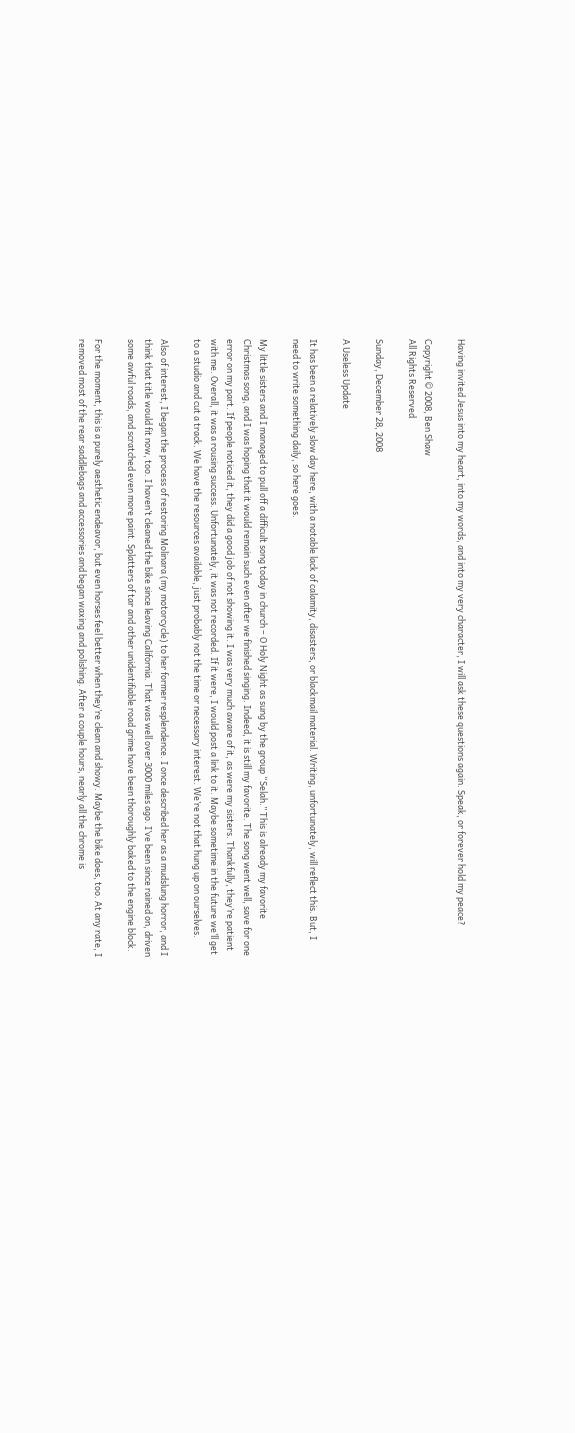Having invited Jesus into my heart, into my words, and into my very character, I will ask these questions again. Speak, or forever hold my peace?

Copyright © 2008, Ben Shaw
All Rights Reserved

Sunday, December 28, 2008

A Useless Update

It has been a relatively slow day here, with a notable lack of calamity, disasters, or blackmail material. Writing, unfortunately, will reflect this. But, I need to write something daily, so here goes.

My little sisters and I managed to pull off a difficult song today in church – O Holy Night as sung by the group “Selah.” This is already my favorite Christmas song, and I was hoping that it would remain such even after we finished singing. Indeed, it is still my favorite. The song went well, save for one error on my part. If people noticed it, they did a good job of not showing it. I was very much aware of it, as were my sisters. Thankfully, they’re patient with me. Overall, it was a rousing success. Unfortunately, it was not recorded. If it were, I would post a link to it. Maybe sometime in the future we’ll get to a studio and cut a track. We have the resources available, just probably not the time or necessary interest. We’re not that hung up on ourselves.

Also of interest, I began the process of restoring Molinara (my motorcycle) to her former resplendence. I once described her as a mudslung horror, and I think that title would fit now, too. I haven’t cleaned the bike since leaving California. That was well over 3000 miles ago. I’ve been since rained on, driven some awful roads, and scratched even more paint. Splatters of tar and other unidentifiable road grime have been thoroughly baked to the engine block.

For the moment, this is a purely aesthetic endeavor, but even horses feel better when they’re clean and showy. Maybe the bike does, too. At any rate, I removed most of the rear saddlebags and accessories and began waxing and polishing. After a couple hours, nearly all the chrome is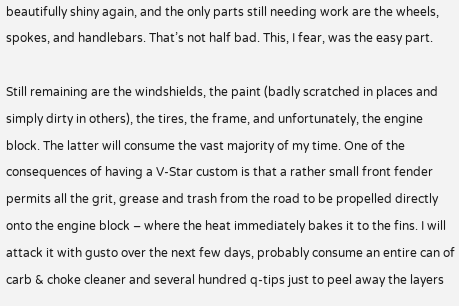beautifully shiny again, and the only parts still needing work are the wheels, spokes, and handlebars. That’s not half bad. This, I fear, was the easy part.

Still remaining are the windshields, the paint (badly scratched in places and simply dirty in others), the tires, the frame, and unfortunately, the engine block. The latter will consume the vast majority of my time. One of the consequences of having a V-Star custom is that a rather small front fender permits all the grit, grease and trash from the road to be propelled directly onto the engine block – where the heat immediately bakes it to the fins. I will attack it with gusto over the next few days, probably consume an entire can of carb & choke cleaner and several hundred q-tips just to peel away the layers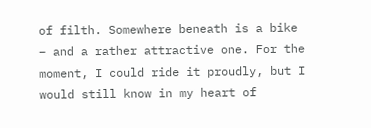of filth. Somewhere beneath is a bike – and a rather attractive one. For the moment, I could ride it proudly, but I would still know in my heart of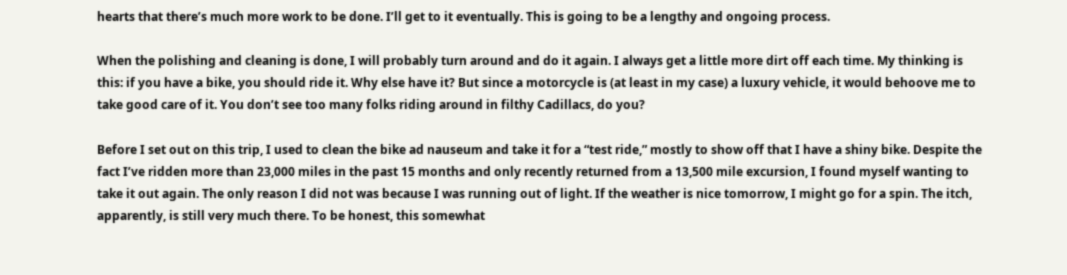hearts that there’s much more work to be done. I’ll get to it eventually. This is going to be a lengthy and ongoing process.

When the polishing and cleaning is done, I will probably turn around and do it again. I always get a little more dirt off each time. My thinking is this: if you have a bike, you should ride it. Why else have it? But since a motorcycle is (at least in my case) a luxury vehicle, it would behoove me to take good care of it. You don’t see too many folks riding around in filthy Cadillacs, do you?

Before I set out on this trip, I used to clean the bike ad nauseum and take it for a “test ride,” mostly to show off that I have a shiny bike. Despite the fact I’ve ridden more than 23,000 miles in the past 15 months and only recently returned from a 13,500 mile excursion, I found myself wanting to take it out again. The only reason I did not was because I was running out of light. If the weather is nice tomorrow, I might go for a spin. The itch, apparently, is still very much there. To be honest, this somewhat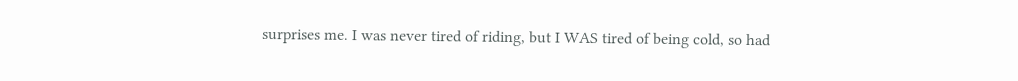surprises me. I was never tired of riding, but I WAS tired of being cold, so had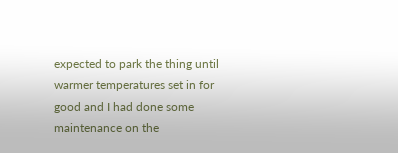expected to park the thing until warmer temperatures set in for good and I had done some maintenance on the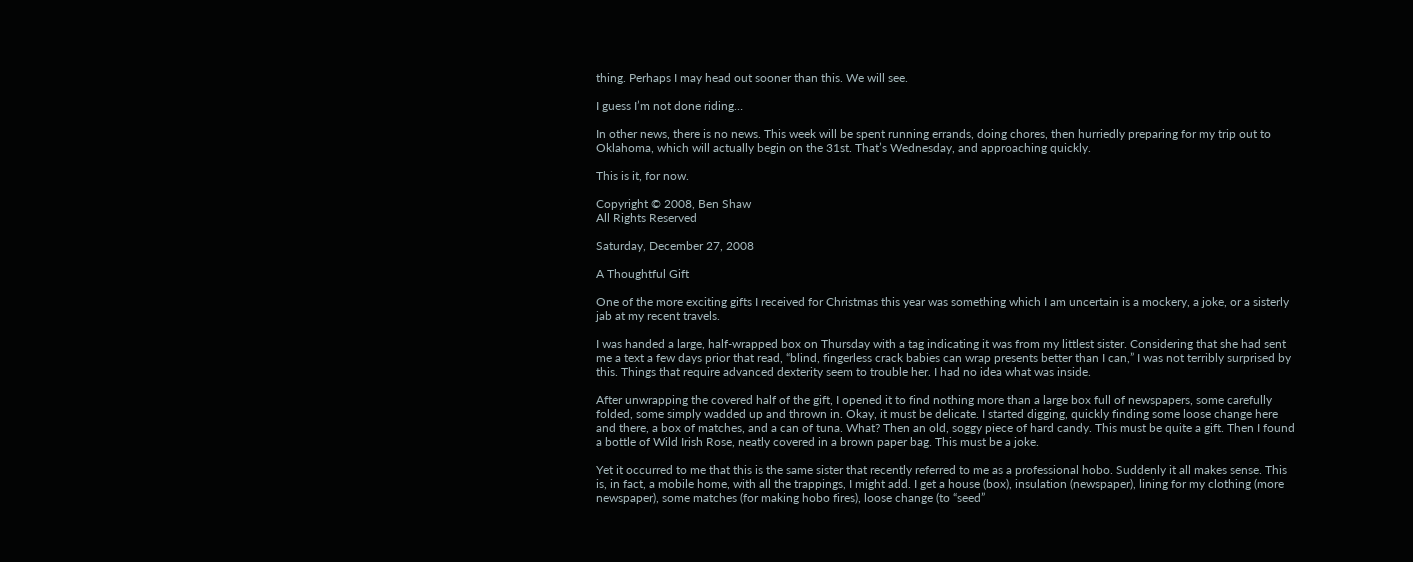thing. Perhaps I may head out sooner than this. We will see.

I guess I’m not done riding…

In other news, there is no news. This week will be spent running errands, doing chores, then hurriedly preparing for my trip out to Oklahoma, which will actually begin on the 31st. That’s Wednesday, and approaching quickly.

This is it, for now.

Copyright © 2008, Ben Shaw
All Rights Reserved

Saturday, December 27, 2008

A Thoughtful Gift

One of the more exciting gifts I received for Christmas this year was something which I am uncertain is a mockery, a joke, or a sisterly jab at my recent travels.

I was handed a large, half-wrapped box on Thursday with a tag indicating it was from my littlest sister. Considering that she had sent me a text a few days prior that read, “blind, fingerless crack babies can wrap presents better than I can,” I was not terribly surprised by this. Things that require advanced dexterity seem to trouble her. I had no idea what was inside.

After unwrapping the covered half of the gift, I opened it to find nothing more than a large box full of newspapers, some carefully folded, some simply wadded up and thrown in. Okay, it must be delicate. I started digging, quickly finding some loose change here and there, a box of matches, and a can of tuna. What? Then an old, soggy piece of hard candy. This must be quite a gift. Then I found a bottle of Wild Irish Rose, neatly covered in a brown paper bag. This must be a joke.

Yet it occurred to me that this is the same sister that recently referred to me as a professional hobo. Suddenly it all makes sense. This is, in fact, a mobile home, with all the trappings, I might add. I get a house (box), insulation (newspaper), lining for my clothing (more newspaper), some matches (for making hobo fires), loose change (to “seed”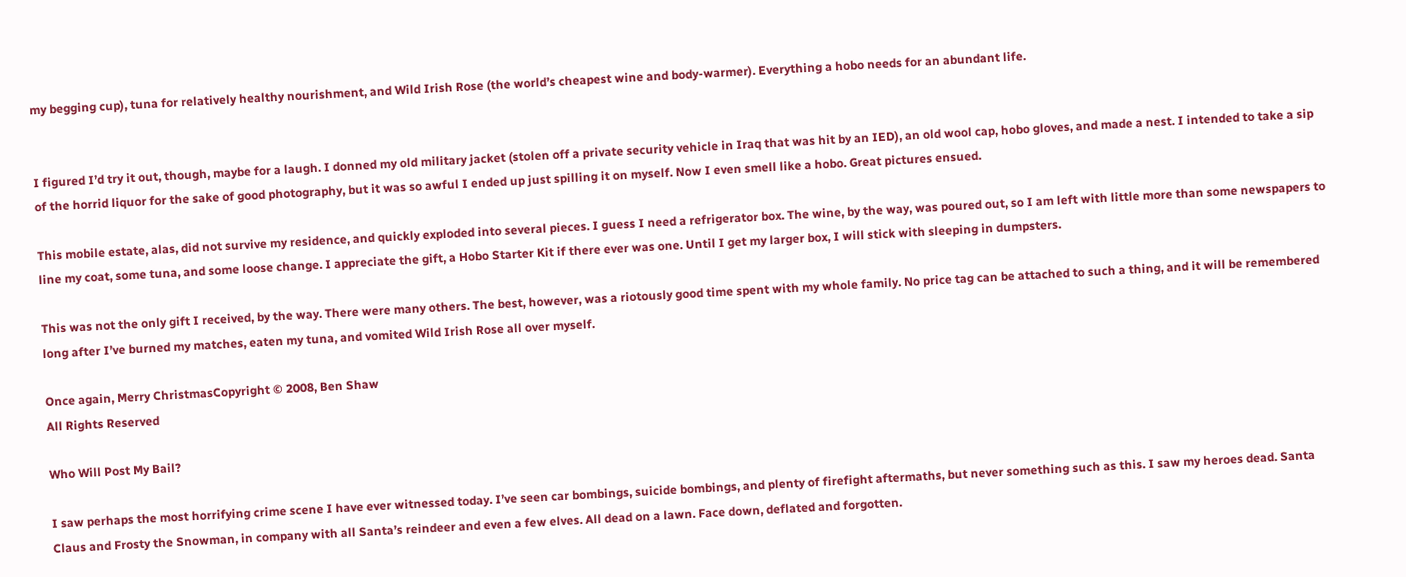my begging cup), tuna for relatively healthy nourishment, and Wild Irish Rose (the world’s cheapest wine and body-warmer). Everything a hobo needs for an abundant life.


I figured I’d try it out, though, maybe for a laugh. I donned my old military jacket (stolen off a private security vehicle in Iraq that was hit by an IED), an old wool cap, hobo gloves, and made a nest. I intended to take a sip of the horrid liquor for the sake of good photography, but it was so awful I ended up just spilling it on myself. Now I even smell like a hobo. Great pictures ensued.

This mobile estate, alas, did not survive my residence, and quickly exploded into several pieces. I guess I need a refrigerator box. The wine, by the way, was poured out, so I am left with little more than some newspapers to line my coat, some tuna, and some loose change. I appreciate the gift, a Hobo Starter Kit if there ever was one. Until I get my larger box, I will stick with sleeping in dumpsters.

This was not the only gift I received, by the way. There were many others. The best, however, was a riotously good time spent with my whole family. No price tag can be attached to such a thing, and it will be remembered long after I’ve burned my matches, eaten my tuna, and vomited Wild Irish Rose all over myself.

Once again, Merry ChristmasCopyright © 2008, Ben Shaw
All Rights Reserved

Who Will Post My Bail?

I saw perhaps the most horrifying crime scene I have ever witnessed today. I’ve seen car bombings, suicide bombings, and plenty of firefight aftermaths, but never something such as this. I saw my heroes dead. Santa Claus and Frosty the Snowman, in company with all Santa’s reindeer and even a few elves. All dead on a lawn. Face down, deflated and forgotten.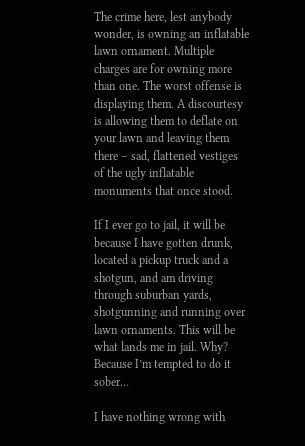The crime here, lest anybody wonder, is owning an inflatable lawn ornament. Multiple charges are for owning more than one. The worst offense is displaying them. A discourtesy is allowing them to deflate on your lawn and leaving them there – sad, flattened vestiges of the ugly inflatable monuments that once stood.

If I ever go to jail, it will be because I have gotten drunk, located a pickup truck and a shotgun, and am driving through suburban yards, shotgunning and running over lawn ornaments. This will be what lands me in jail. Why? Because I’m tempted to do it sober…

I have nothing wrong with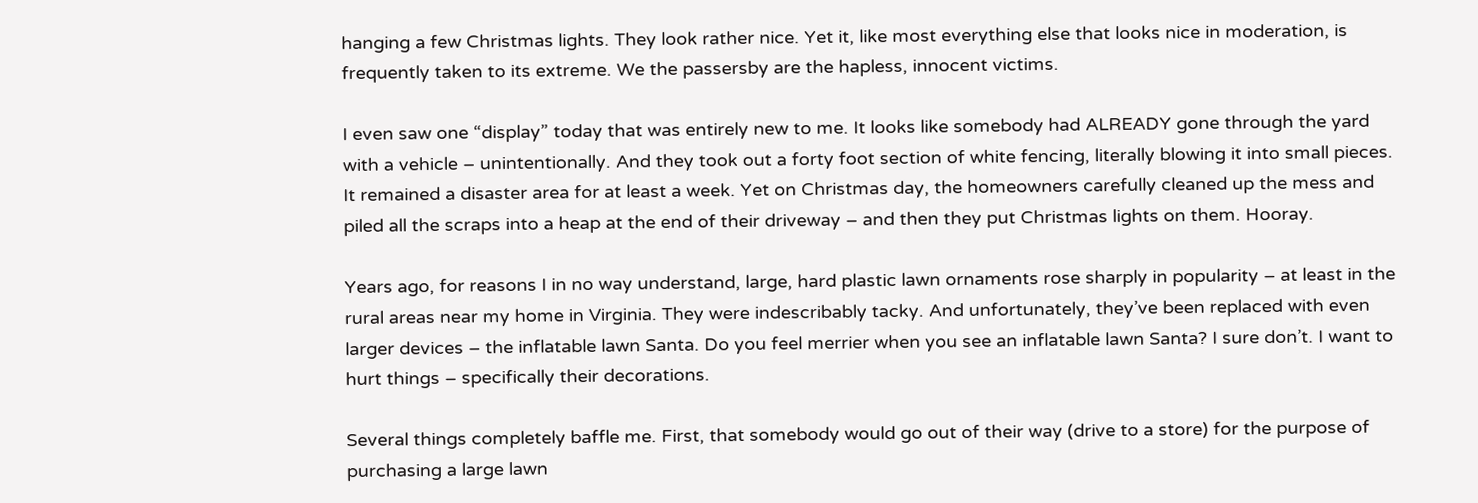hanging a few Christmas lights. They look rather nice. Yet it, like most everything else that looks nice in moderation, is frequently taken to its extreme. We the passersby are the hapless, innocent victims.

I even saw one “display” today that was entirely new to me. It looks like somebody had ALREADY gone through the yard with a vehicle – unintentionally. And they took out a forty foot section of white fencing, literally blowing it into small pieces. It remained a disaster area for at least a week. Yet on Christmas day, the homeowners carefully cleaned up the mess and piled all the scraps into a heap at the end of their driveway – and then they put Christmas lights on them. Hooray.

Years ago, for reasons I in no way understand, large, hard plastic lawn ornaments rose sharply in popularity – at least in the rural areas near my home in Virginia. They were indescribably tacky. And unfortunately, they’ve been replaced with even larger devices – the inflatable lawn Santa. Do you feel merrier when you see an inflatable lawn Santa? I sure don’t. I want to hurt things – specifically their decorations.

Several things completely baffle me. First, that somebody would go out of their way (drive to a store) for the purpose of purchasing a large lawn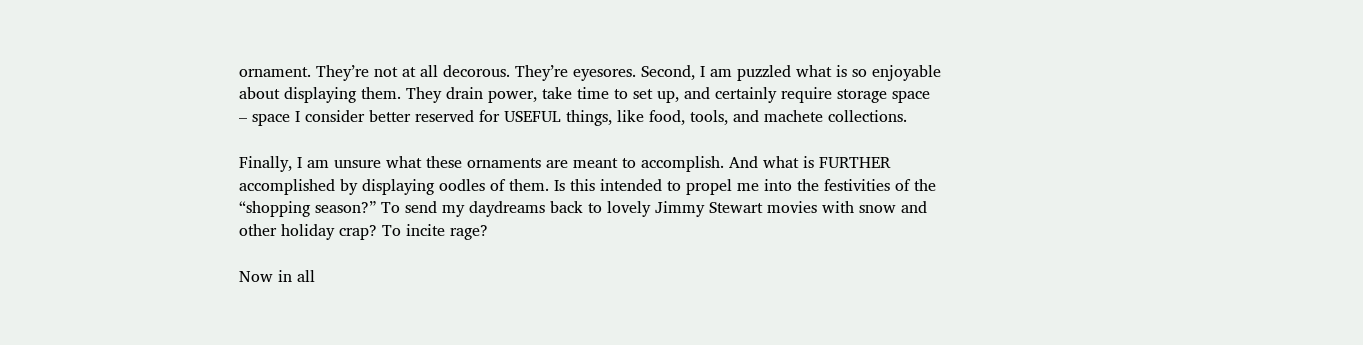ornament. They’re not at all decorous. They’re eyesores. Second, I am puzzled what is so enjoyable about displaying them. They drain power, take time to set up, and certainly require storage space – space I consider better reserved for USEFUL things, like food, tools, and machete collections.

Finally, I am unsure what these ornaments are meant to accomplish. And what is FURTHER accomplished by displaying oodles of them. Is this intended to propel me into the festivities of the “shopping season?” To send my daydreams back to lovely Jimmy Stewart movies with snow and other holiday crap? To incite rage?

Now in all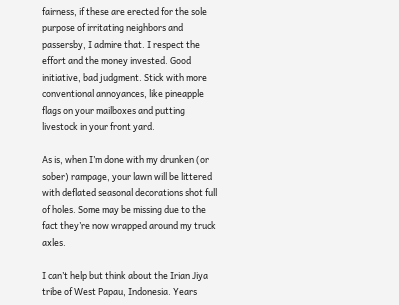fairness, if these are erected for the sole purpose of irritating neighbors and passersby, I admire that. I respect the effort and the money invested. Good initiative, bad judgment. Stick with more conventional annoyances, like pineapple flags on your mailboxes and putting livestock in your front yard.

As is, when I’m done with my drunken (or sober) rampage, your lawn will be littered with deflated seasonal decorations shot full of holes. Some may be missing due to the fact they’re now wrapped around my truck axles.

I can’t help but think about the Irian Jiya tribe of West Papau, Indonesia. Years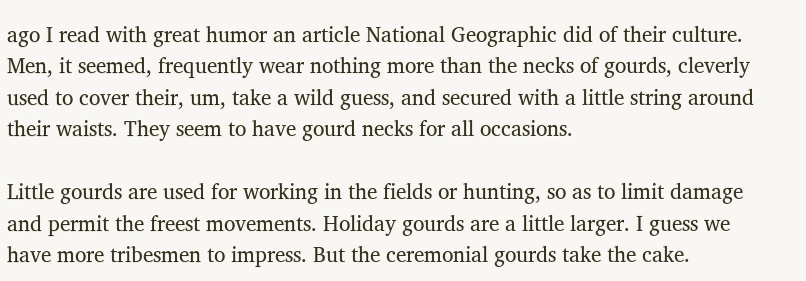ago I read with great humor an article National Geographic did of their culture. Men, it seemed, frequently wear nothing more than the necks of gourds, cleverly used to cover their, um, take a wild guess, and secured with a little string around their waists. They seem to have gourd necks for all occasions.

Little gourds are used for working in the fields or hunting, so as to limit damage and permit the freest movements. Holiday gourds are a little larger. I guess we have more tribesmen to impress. But the ceremonial gourds take the cake.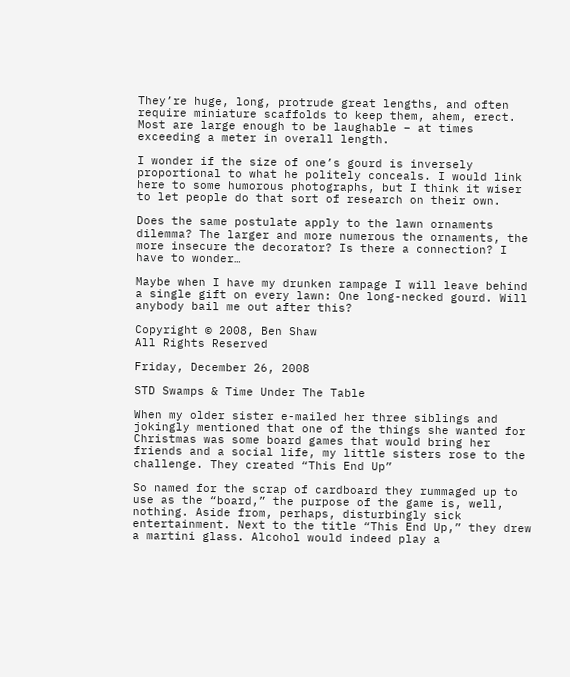They’re huge, long, protrude great lengths, and often require miniature scaffolds to keep them, ahem, erect. Most are large enough to be laughable – at times exceeding a meter in overall length.

I wonder if the size of one’s gourd is inversely proportional to what he politely conceals. I would link here to some humorous photographs, but I think it wiser to let people do that sort of research on their own.

Does the same postulate apply to the lawn ornaments dilemma? The larger and more numerous the ornaments, the more insecure the decorator? Is there a connection? I have to wonder…

Maybe when I have my drunken rampage I will leave behind a single gift on every lawn: One long-necked gourd. Will anybody bail me out after this?

Copyright © 2008, Ben Shaw
All Rights Reserved

Friday, December 26, 2008

STD Swamps & Time Under The Table

When my older sister e-mailed her three siblings and jokingly mentioned that one of the things she wanted for Christmas was some board games that would bring her friends and a social life, my little sisters rose to the challenge. They created “This End Up”

So named for the scrap of cardboard they rummaged up to use as the “board,” the purpose of the game is, well, nothing. Aside from, perhaps, disturbingly sick entertainment. Next to the title “This End Up,” they drew a martini glass. Alcohol would indeed play a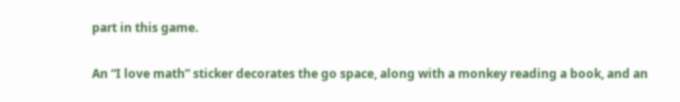part in this game.

An “I love math” sticker decorates the go space, along with a monkey reading a book, and an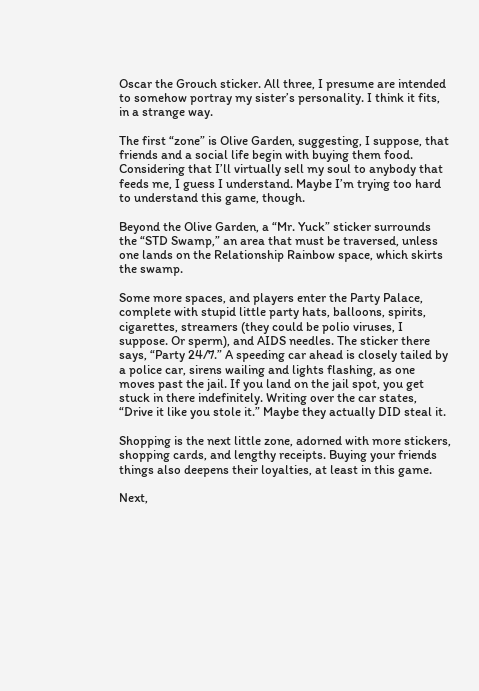Oscar the Grouch sticker. All three, I presume are intended to somehow portray my sister’s personality. I think it fits, in a strange way.

The first “zone” is Olive Garden, suggesting, I suppose, that friends and a social life begin with buying them food. Considering that I’ll virtually sell my soul to anybody that feeds me, I guess I understand. Maybe I’m trying too hard to understand this game, though.

Beyond the Olive Garden, a “Mr. Yuck” sticker surrounds the “STD Swamp,” an area that must be traversed, unless one lands on the Relationship Rainbow space, which skirts the swamp.

Some more spaces, and players enter the Party Palace, complete with stupid little party hats, balloons, spirits, cigarettes, streamers (they could be polio viruses, I suppose. Or sperm), and AIDS needles. The sticker there says, “Party 24/7.” A speeding car ahead is closely tailed by a police car, sirens wailing and lights flashing, as one moves past the jail. If you land on the jail spot, you get stuck in there indefinitely. Writing over the car states, “Drive it like you stole it.” Maybe they actually DID steal it.

Shopping is the next little zone, adorned with more stickers, shopping cards, and lengthy receipts. Buying your friends things also deepens their loyalties, at least in this game.

Next,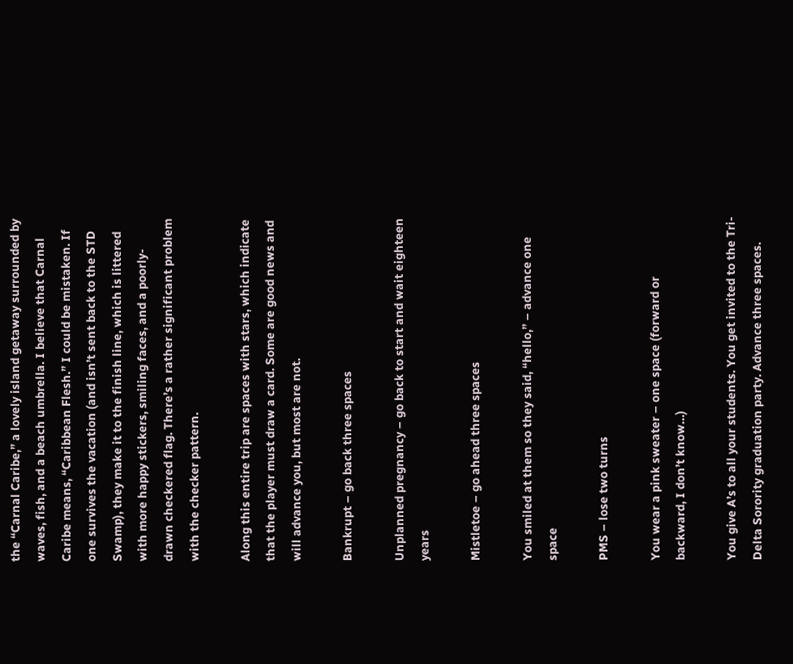the “Carnal Caribe,” a lovely island getaway surrounded by waves, fish, and a beach umbrella. I believe that Carnal Caribe means, “Caribbean Flesh.” I could be mistaken. If one survives the vacation (and isn’t sent back to the STD Swamp), they make it to the finish line, which is littered with more happy stickers, smiling faces, and a poorly-drawn checkered flag. There’s a rather significant problem with the checker pattern.

Along this entire trip are spaces with stars, which indicate that the player must draw a card. Some are good news and will advance you, but most are not.

Bankrupt – go back three spaces

Unplanned pregnancy – go back to start and wait eighteen years

Mistletoe – go ahead three spaces

You smiled at them so they said, “hello,” – advance one space

PMS – lose two turns

You wear a pink sweater – one space (forward or backward, I don’t know…)

You give A’s to all your students. You get invited to the Tri-Delta Sorority graduation party. Advance three spaces.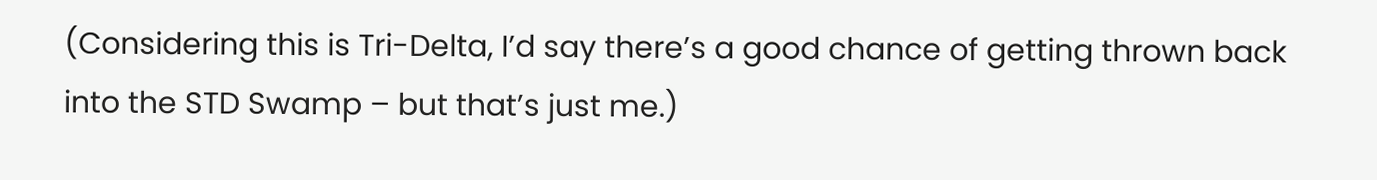(Considering this is Tri-Delta, I’d say there’s a good chance of getting thrown back into the STD Swamp – but that’s just me.)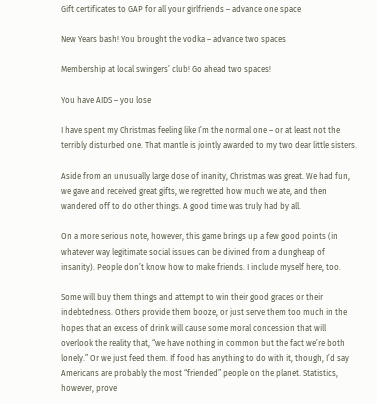Gift certificates to GAP for all your girlfriends – advance one space

New Years bash! You brought the vodka – advance two spaces

Membership at local swingers’ club! Go ahead two spaces!

You have AIDS – you lose

I have spent my Christmas feeling like I’m the normal one – or at least not the terribly disturbed one. That mantle is jointly awarded to my two dear little sisters.

Aside from an unusually large dose of inanity, Christmas was great. We had fun, we gave and received great gifts, we regretted how much we ate, and then wandered off to do other things. A good time was truly had by all.

On a more serious note, however, this game brings up a few good points (in whatever way legitimate social issues can be divined from a dungheap of insanity). People don’t know how to make friends. I include myself here, too.

Some will buy them things and attempt to win their good graces or their indebtedness. Others provide them booze, or just serve them too much in the hopes that an excess of drink will cause some moral concession that will overlook the reality that, “we have nothing in common but the fact we’re both lonely.” Or we just feed them. If food has anything to do with it, though, I’d say Americans are probably the most “friended” people on the planet. Statistics, however, prove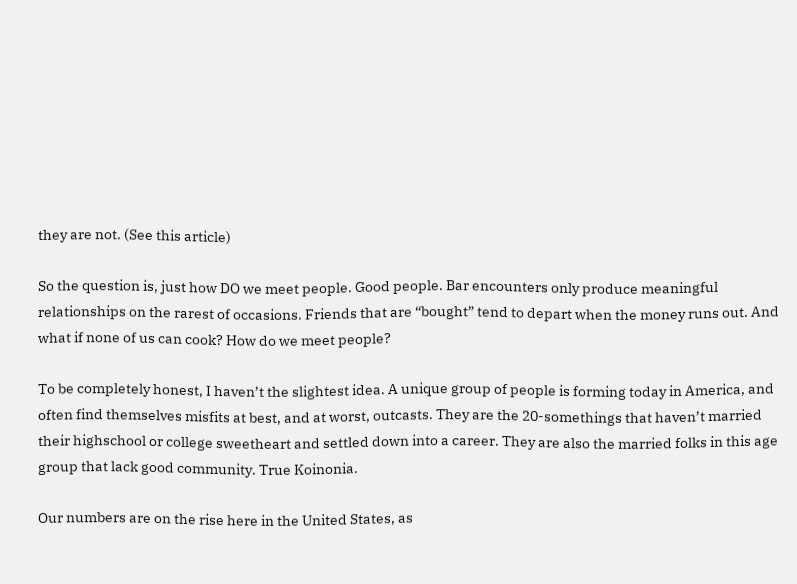they are not. (See this article)

So the question is, just how DO we meet people. Good people. Bar encounters only produce meaningful relationships on the rarest of occasions. Friends that are “bought” tend to depart when the money runs out. And what if none of us can cook? How do we meet people?

To be completely honest, I haven’t the slightest idea. A unique group of people is forming today in America, and often find themselves misfits at best, and at worst, outcasts. They are the 20-somethings that haven’t married their highschool or college sweetheart and settled down into a career. They are also the married folks in this age group that lack good community. True Koinonia.

Our numbers are on the rise here in the United States, as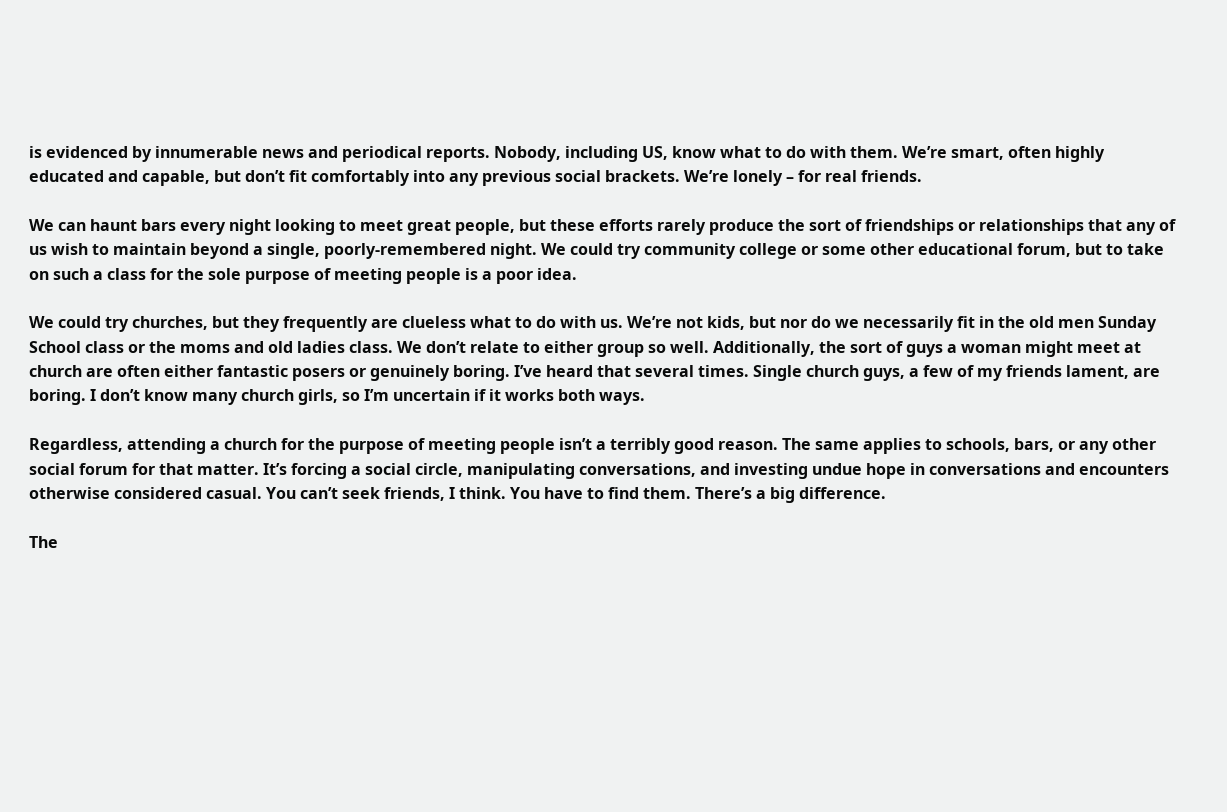is evidenced by innumerable news and periodical reports. Nobody, including US, know what to do with them. We’re smart, often highly educated and capable, but don’t fit comfortably into any previous social brackets. We’re lonely – for real friends.

We can haunt bars every night looking to meet great people, but these efforts rarely produce the sort of friendships or relationships that any of us wish to maintain beyond a single, poorly-remembered night. We could try community college or some other educational forum, but to take on such a class for the sole purpose of meeting people is a poor idea.

We could try churches, but they frequently are clueless what to do with us. We’re not kids, but nor do we necessarily fit in the old men Sunday School class or the moms and old ladies class. We don’t relate to either group so well. Additionally, the sort of guys a woman might meet at church are often either fantastic posers or genuinely boring. I’ve heard that several times. Single church guys, a few of my friends lament, are boring. I don’t know many church girls, so I’m uncertain if it works both ways.

Regardless, attending a church for the purpose of meeting people isn’t a terribly good reason. The same applies to schools, bars, or any other social forum for that matter. It’s forcing a social circle, manipulating conversations, and investing undue hope in conversations and encounters otherwise considered casual. You can’t seek friends, I think. You have to find them. There’s a big difference.

The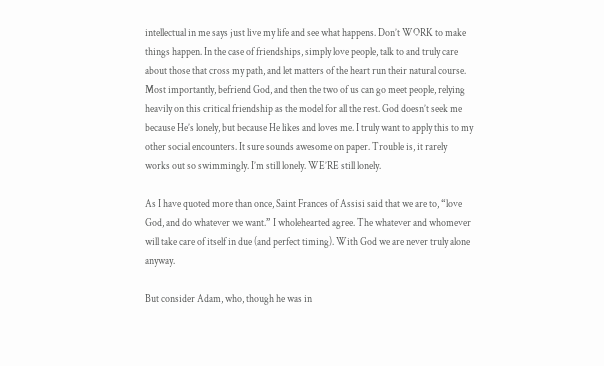intellectual in me says just live my life and see what happens. Don’t WORK to make things happen. In the case of friendships, simply love people, talk to and truly care about those that cross my path, and let matters of the heart run their natural course. Most importantly, befriend God, and then the two of us can go meet people, relying heavily on this critical friendship as the model for all the rest. God doesn’t seek me because He’s lonely, but because He likes and loves me. I truly want to apply this to my other social encounters. It sure sounds awesome on paper. Trouble is, it rarely works out so swimmingly. I’m still lonely. WE’RE still lonely.

As I have quoted more than once, Saint Frances of Assisi said that we are to, “love God, and do whatever we want.” I wholehearted agree. The whatever and whomever will take care of itself in due (and perfect timing). With God we are never truly alone anyway.

But consider Adam, who, though he was in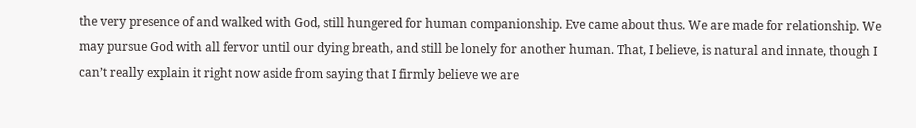the very presence of and walked with God, still hungered for human companionship. Eve came about thus. We are made for relationship. We may pursue God with all fervor until our dying breath, and still be lonely for another human. That, I believe, is natural and innate, though I can’t really explain it right now aside from saying that I firmly believe we are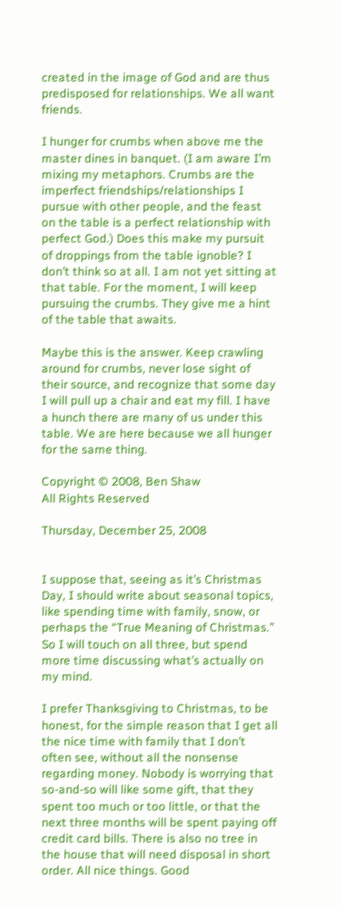created in the image of God and are thus predisposed for relationships. We all want friends.

I hunger for crumbs when above me the master dines in banquet. (I am aware I’m mixing my metaphors. Crumbs are the imperfect friendships/relationships I pursue with other people, and the feast on the table is a perfect relationship with perfect God.) Does this make my pursuit of droppings from the table ignoble? I don’t think so at all. I am not yet sitting at that table. For the moment, I will keep pursuing the crumbs. They give me a hint of the table that awaits.

Maybe this is the answer. Keep crawling around for crumbs, never lose sight of their source, and recognize that some day I will pull up a chair and eat my fill. I have a hunch there are many of us under this table. We are here because we all hunger for the same thing.

Copyright © 2008, Ben Shaw
All Rights Reserved

Thursday, December 25, 2008


I suppose that, seeing as it’s Christmas Day, I should write about seasonal topics, like spending time with family, snow, or perhaps the “True Meaning of Christmas.” So I will touch on all three, but spend more time discussing what’s actually on my mind.

I prefer Thanksgiving to Christmas, to be honest, for the simple reason that I get all the nice time with family that I don’t often see, without all the nonsense regarding money. Nobody is worrying that so-and-so will like some gift, that they spent too much or too little, or that the next three months will be spent paying off credit card bills. There is also no tree in the house that will need disposal in short order. All nice things. Good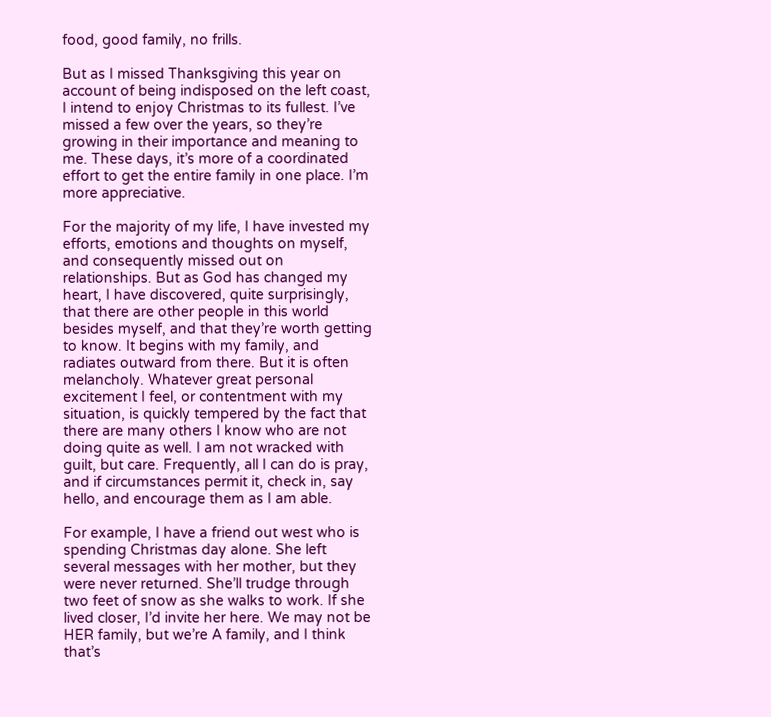food, good family, no frills.

But as I missed Thanksgiving this year on account of being indisposed on the left coast, I intend to enjoy Christmas to its fullest. I’ve missed a few over the years, so they’re growing in their importance and meaning to me. These days, it’s more of a coordinated effort to get the entire family in one place. I’m more appreciative.

For the majority of my life, I have invested my efforts, emotions and thoughts on myself, and consequently missed out on relationships. But as God has changed my heart, I have discovered, quite surprisingly, that there are other people in this world besides myself, and that they’re worth getting to know. It begins with my family, and radiates outward from there. But it is often melancholy. Whatever great personal excitement I feel, or contentment with my situation, is quickly tempered by the fact that there are many others I know who are not doing quite as well. I am not wracked with guilt, but care. Frequently, all I can do is pray, and if circumstances permit it, check in, say hello, and encourage them as I am able.

For example, I have a friend out west who is spending Christmas day alone. She left several messages with her mother, but they were never returned. She’ll trudge through two feet of snow as she walks to work. If she lived closer, I’d invite her here. We may not be HER family, but we’re A family, and I think that’s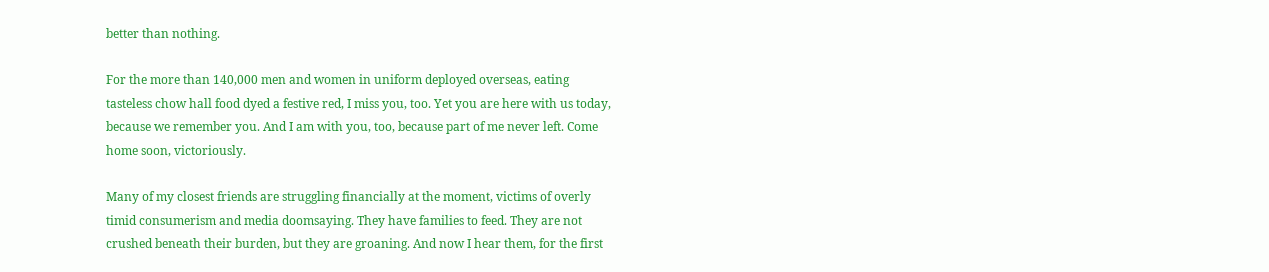better than nothing.

For the more than 140,000 men and women in uniform deployed overseas, eating tasteless chow hall food dyed a festive red, I miss you, too. Yet you are here with us today, because we remember you. And I am with you, too, because part of me never left. Come home soon, victoriously.

Many of my closest friends are struggling financially at the moment, victims of overly timid consumerism and media doomsaying. They have families to feed. They are not crushed beneath their burden, but they are groaning. And now I hear them, for the first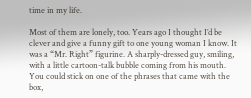time in my life.

Most of them are lonely, too. Years ago I thought I’d be clever and give a funny gift to one young woman I know. It was a “Mr. Right” figurine. A sharply-dressed guy, smiling, with a little cartoon-talk bubble coming from his mouth. You could stick on one of the phrases that came with the box,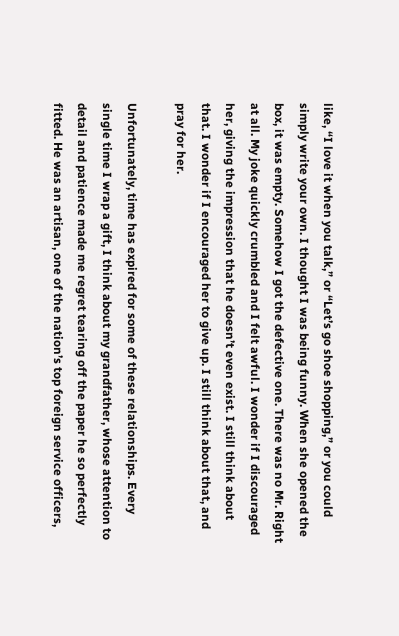like, “I love it when you talk,” or “Let’s go shoe shopping,” or you could simply write your own. I thought I was being funny. When she opened the box, it was empty. Somehow I got the defective one. There was no Mr. Right at all. My joke quickly crumbled and I felt awful. I wonder if I discouraged her, giving the impression that he doesn’t even exist. I still think about that. I wonder if I encouraged her to give up. I still think about that, and pray for her.

Unfortunately, time has expired for some of these relationships. Every single time I wrap a gift, I think about my grandfather, whose attention to detail and patience made me regret tearing off the paper he so perfectly fitted. He was an artisan, one of the nation’s top foreign service officers,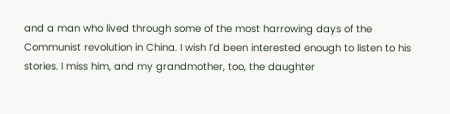and a man who lived through some of the most harrowing days of the Communist revolution in China. I wish I’d been interested enough to listen to his stories. I miss him, and my grandmother, too, the daughter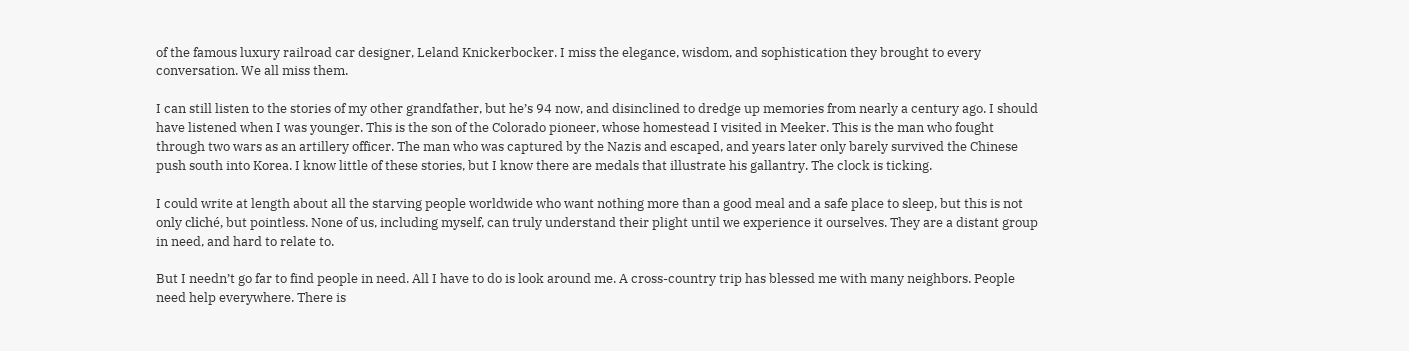of the famous luxury railroad car designer, Leland Knickerbocker. I miss the elegance, wisdom, and sophistication they brought to every conversation. We all miss them.

I can still listen to the stories of my other grandfather, but he’s 94 now, and disinclined to dredge up memories from nearly a century ago. I should have listened when I was younger. This is the son of the Colorado pioneer, whose homestead I visited in Meeker. This is the man who fought through two wars as an artillery officer. The man who was captured by the Nazis and escaped, and years later only barely survived the Chinese push south into Korea. I know little of these stories, but I know there are medals that illustrate his gallantry. The clock is ticking.

I could write at length about all the starving people worldwide who want nothing more than a good meal and a safe place to sleep, but this is not only cliché, but pointless. None of us, including myself, can truly understand their plight until we experience it ourselves. They are a distant group in need, and hard to relate to.

But I needn’t go far to find people in need. All I have to do is look around me. A cross-country trip has blessed me with many neighbors. People need help everywhere. There is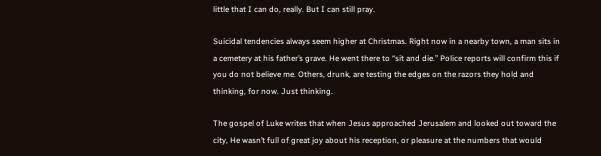little that I can do, really. But I can still pray.

Suicidal tendencies always seem higher at Christmas. Right now in a nearby town, a man sits in a cemetery at his father’s grave. He went there to “sit and die.” Police reports will confirm this if you do not believe me. Others, drunk, are testing the edges on the razors they hold and thinking, for now. Just thinking.

The gospel of Luke writes that when Jesus approached Jerusalem and looked out toward the city, He wasn’t full of great joy about his reception, or pleasure at the numbers that would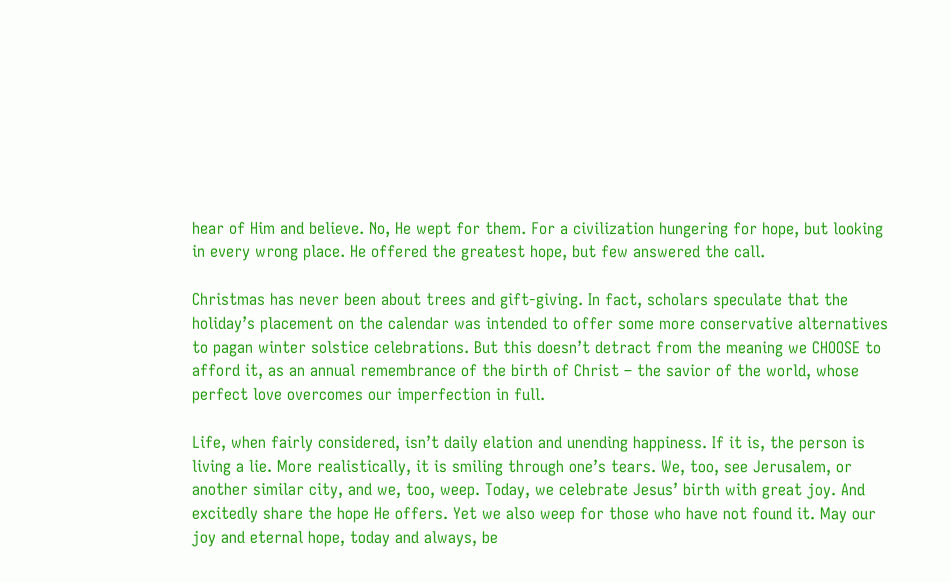hear of Him and believe. No, He wept for them. For a civilization hungering for hope, but looking in every wrong place. He offered the greatest hope, but few answered the call.

Christmas has never been about trees and gift-giving. In fact, scholars speculate that the holiday’s placement on the calendar was intended to offer some more conservative alternatives to pagan winter solstice celebrations. But this doesn’t detract from the meaning we CHOOSE to afford it, as an annual remembrance of the birth of Christ – the savior of the world, whose perfect love overcomes our imperfection in full.

Life, when fairly considered, isn’t daily elation and unending happiness. If it is, the person is living a lie. More realistically, it is smiling through one’s tears. We, too, see Jerusalem, or another similar city, and we, too, weep. Today, we celebrate Jesus’ birth with great joy. And excitedly share the hope He offers. Yet we also weep for those who have not found it. May our joy and eternal hope, today and always, be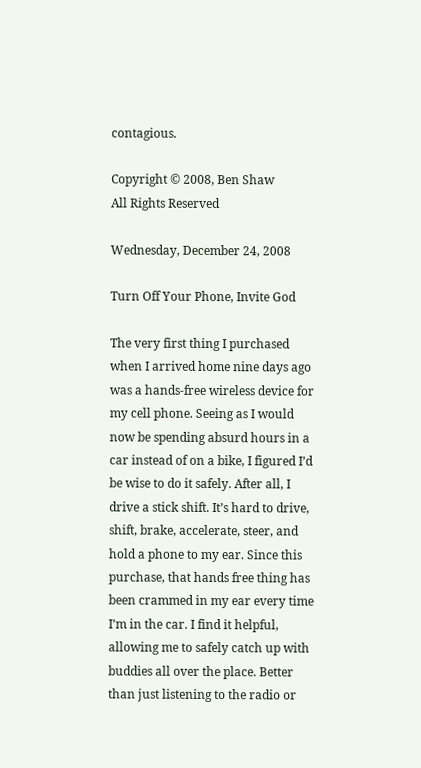contagious.

Copyright © 2008, Ben Shaw
All Rights Reserved

Wednesday, December 24, 2008

Turn Off Your Phone, Invite God

The very first thing I purchased when I arrived home nine days ago was a hands-free wireless device for my cell phone. Seeing as I would now be spending absurd hours in a car instead of on a bike, I figured I’d be wise to do it safely. After all, I drive a stick shift. It’s hard to drive, shift, brake, accelerate, steer, and hold a phone to my ear. Since this purchase, that hands free thing has been crammed in my ear every time I’m in the car. I find it helpful, allowing me to safely catch up with buddies all over the place. Better than just listening to the radio or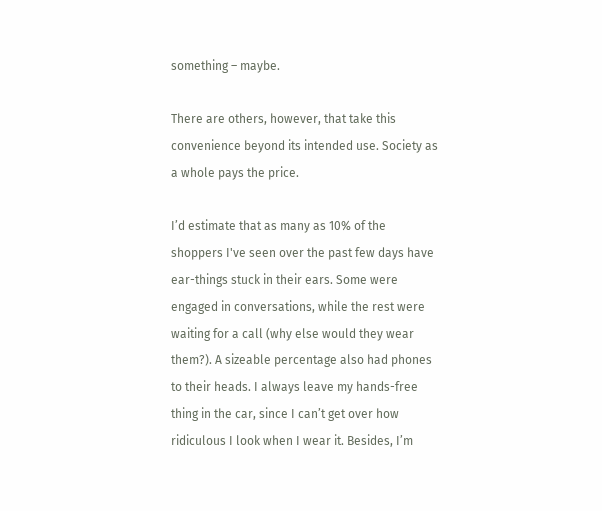something – maybe.

There are others, however, that take this convenience beyond its intended use. Society as a whole pays the price.

I’d estimate that as many as 10% of the shoppers I've seen over the past few days have ear-things stuck in their ears. Some were engaged in conversations, while the rest were waiting for a call (why else would they wear them?). A sizeable percentage also had phones to their heads. I always leave my hands-free thing in the car, since I can’t get over how ridiculous I look when I wear it. Besides, I’m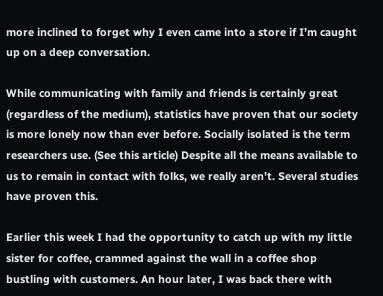more inclined to forget why I even came into a store if I’m caught up on a deep conversation.

While communicating with family and friends is certainly great (regardless of the medium), statistics have proven that our society is more lonely now than ever before. Socially isolated is the term researchers use. (See this article) Despite all the means available to us to remain in contact with folks, we really aren’t. Several studies have proven this.

Earlier this week I had the opportunity to catch up with my little sister for coffee, crammed against the wall in a coffee shop bustling with customers. An hour later, I was back there with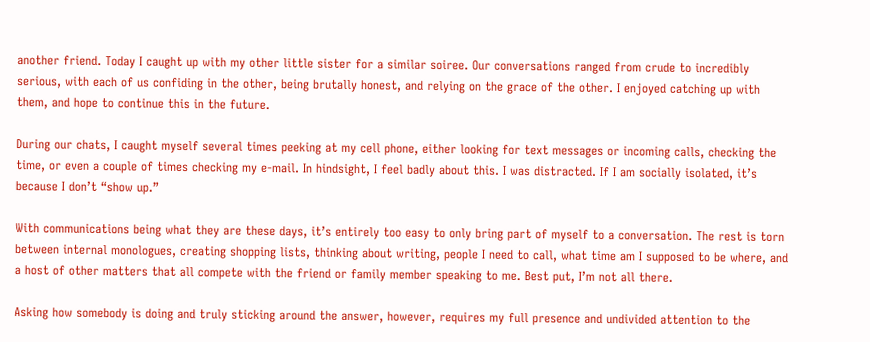another friend. Today I caught up with my other little sister for a similar soiree. Our conversations ranged from crude to incredibly serious, with each of us confiding in the other, being brutally honest, and relying on the grace of the other. I enjoyed catching up with them, and hope to continue this in the future.

During our chats, I caught myself several times peeking at my cell phone, either looking for text messages or incoming calls, checking the time, or even a couple of times checking my e-mail. In hindsight, I feel badly about this. I was distracted. If I am socially isolated, it’s because I don’t “show up.”

With communications being what they are these days, it’s entirely too easy to only bring part of myself to a conversation. The rest is torn between internal monologues, creating shopping lists, thinking about writing, people I need to call, what time am I supposed to be where, and a host of other matters that all compete with the friend or family member speaking to me. Best put, I’m not all there.

Asking how somebody is doing and truly sticking around the answer, however, requires my full presence and undivided attention to the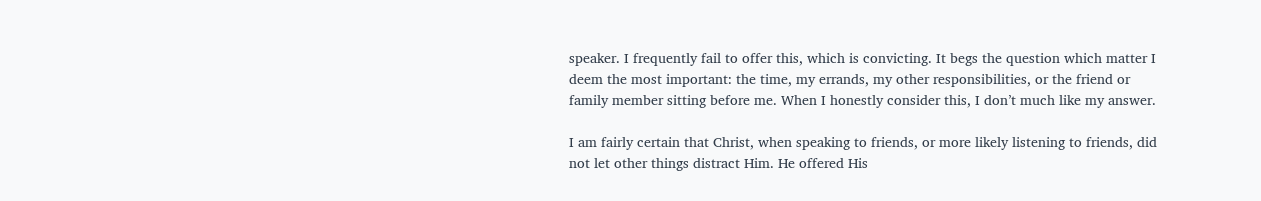speaker. I frequently fail to offer this, which is convicting. It begs the question which matter I deem the most important: the time, my errands, my other responsibilities, or the friend or family member sitting before me. When I honestly consider this, I don’t much like my answer.

I am fairly certain that Christ, when speaking to friends, or more likely listening to friends, did not let other things distract Him. He offered His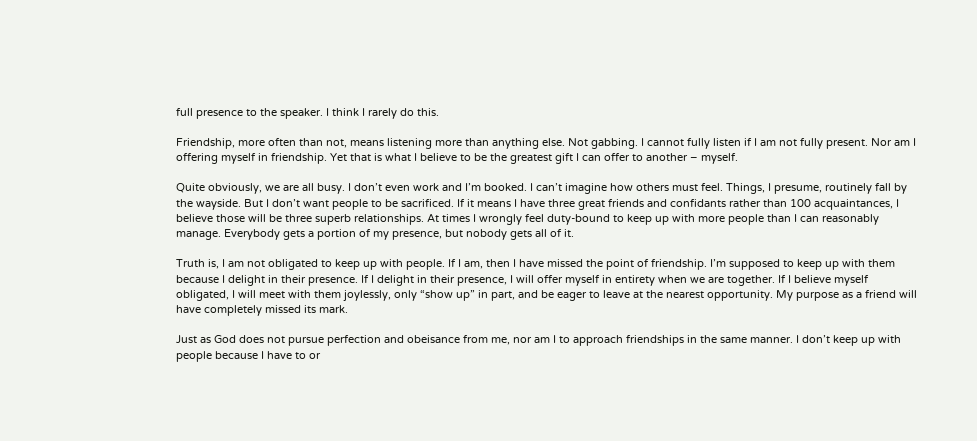full presence to the speaker. I think I rarely do this.

Friendship, more often than not, means listening more than anything else. Not gabbing. I cannot fully listen if I am not fully present. Nor am I offering myself in friendship. Yet that is what I believe to be the greatest gift I can offer to another – myself.

Quite obviously, we are all busy. I don’t even work and I’m booked. I can’t imagine how others must feel. Things, I presume, routinely fall by the wayside. But I don’t want people to be sacrificed. If it means I have three great friends and confidants rather than 100 acquaintances, I believe those will be three superb relationships. At times I wrongly feel duty-bound to keep up with more people than I can reasonably manage. Everybody gets a portion of my presence, but nobody gets all of it.

Truth is, I am not obligated to keep up with people. If I am, then I have missed the point of friendship. I’m supposed to keep up with them because I delight in their presence. If I delight in their presence, I will offer myself in entirety when we are together. If I believe myself obligated, I will meet with them joylessly, only “show up” in part, and be eager to leave at the nearest opportunity. My purpose as a friend will have completely missed its mark.

Just as God does not pursue perfection and obeisance from me, nor am I to approach friendships in the same manner. I don’t keep up with people because I have to or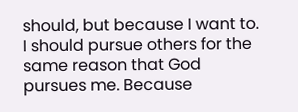should, but because I want to. I should pursue others for the same reason that God pursues me. Because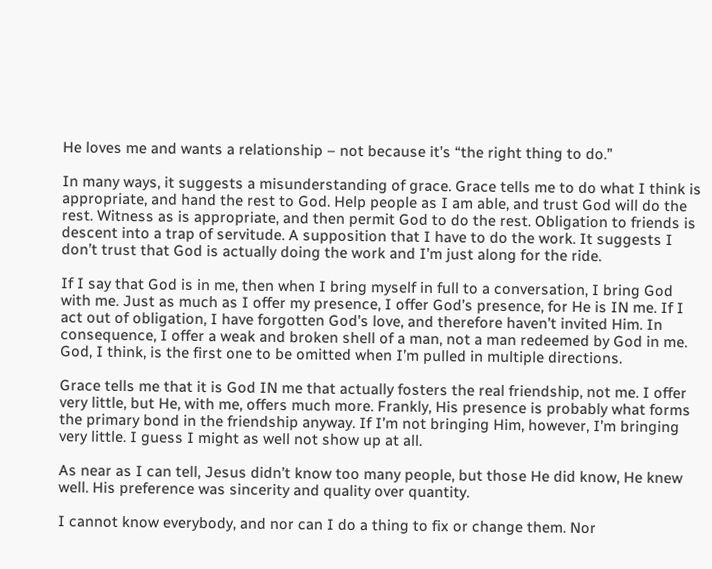He loves me and wants a relationship – not because it’s “the right thing to do.”

In many ways, it suggests a misunderstanding of grace. Grace tells me to do what I think is appropriate, and hand the rest to God. Help people as I am able, and trust God will do the rest. Witness as is appropriate, and then permit God to do the rest. Obligation to friends is descent into a trap of servitude. A supposition that I have to do the work. It suggests I don’t trust that God is actually doing the work and I’m just along for the ride.

If I say that God is in me, then when I bring myself in full to a conversation, I bring God with me. Just as much as I offer my presence, I offer God’s presence, for He is IN me. If I act out of obligation, I have forgotten God’s love, and therefore haven’t invited Him. In consequence, I offer a weak and broken shell of a man, not a man redeemed by God in me. God, I think, is the first one to be omitted when I’m pulled in multiple directions.

Grace tells me that it is God IN me that actually fosters the real friendship, not me. I offer very little, but He, with me, offers much more. Frankly, His presence is probably what forms the primary bond in the friendship anyway. If I’m not bringing Him, however, I’m bringing very little. I guess I might as well not show up at all.

As near as I can tell, Jesus didn’t know too many people, but those He did know, He knew well. His preference was sincerity and quality over quantity.

I cannot know everybody, and nor can I do a thing to fix or change them. Nor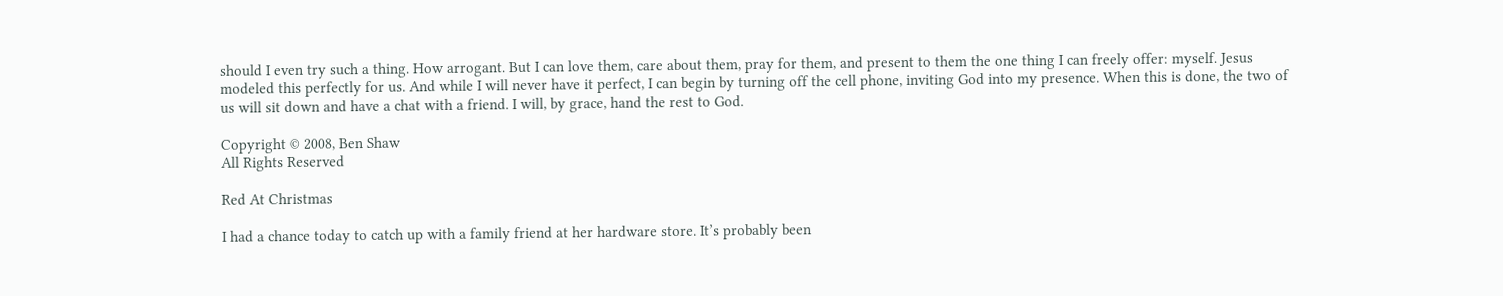should I even try such a thing. How arrogant. But I can love them, care about them, pray for them, and present to them the one thing I can freely offer: myself. Jesus modeled this perfectly for us. And while I will never have it perfect, I can begin by turning off the cell phone, inviting God into my presence. When this is done, the two of us will sit down and have a chat with a friend. I will, by grace, hand the rest to God.

Copyright © 2008, Ben Shaw
All Rights Reserved

Red At Christmas

I had a chance today to catch up with a family friend at her hardware store. It’s probably been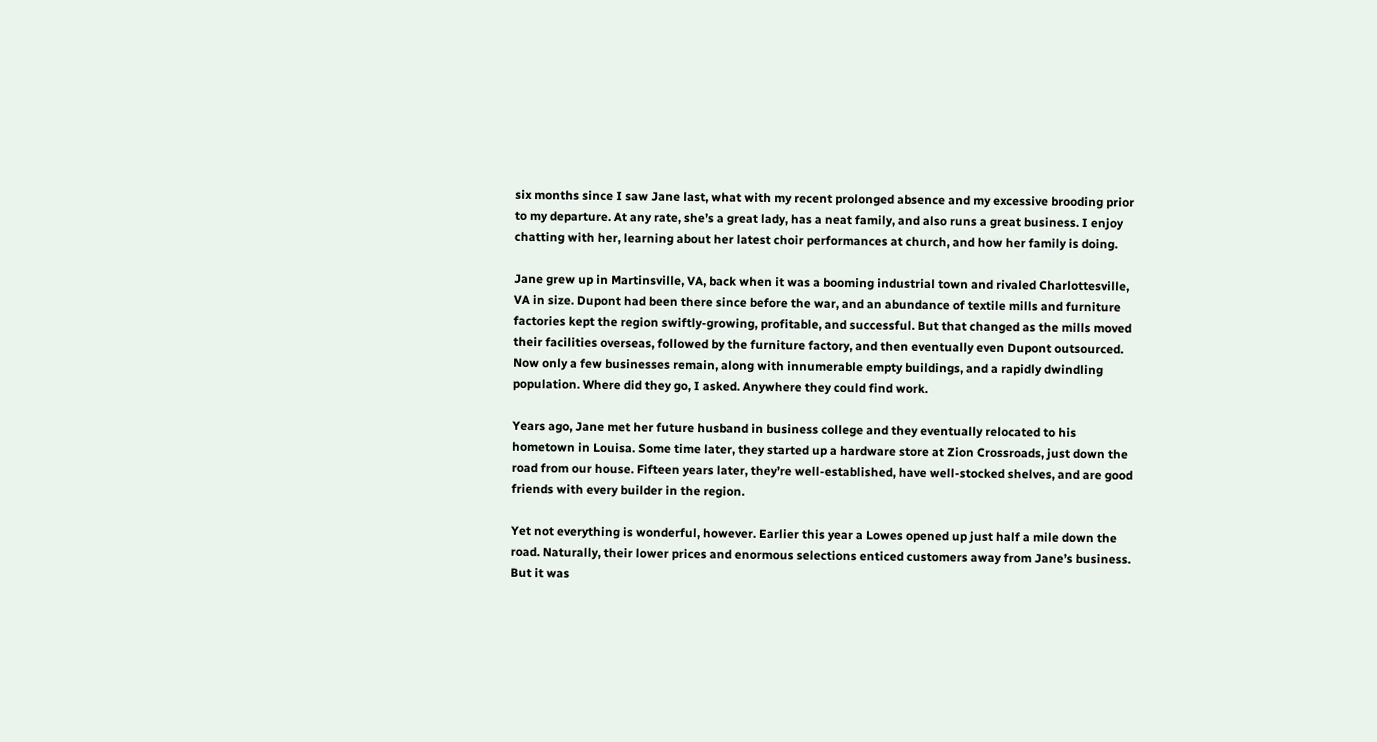six months since I saw Jane last, what with my recent prolonged absence and my excessive brooding prior to my departure. At any rate, she’s a great lady, has a neat family, and also runs a great business. I enjoy chatting with her, learning about her latest choir performances at church, and how her family is doing.

Jane grew up in Martinsville, VA, back when it was a booming industrial town and rivaled Charlottesville, VA in size. Dupont had been there since before the war, and an abundance of textile mills and furniture factories kept the region swiftly-growing, profitable, and successful. But that changed as the mills moved their facilities overseas, followed by the furniture factory, and then eventually even Dupont outsourced. Now only a few businesses remain, along with innumerable empty buildings, and a rapidly dwindling population. Where did they go, I asked. Anywhere they could find work.

Years ago, Jane met her future husband in business college and they eventually relocated to his hometown in Louisa. Some time later, they started up a hardware store at Zion Crossroads, just down the road from our house. Fifteen years later, they’re well-established, have well-stocked shelves, and are good friends with every builder in the region.

Yet not everything is wonderful, however. Earlier this year a Lowes opened up just half a mile down the road. Naturally, their lower prices and enormous selections enticed customers away from Jane’s business. But it was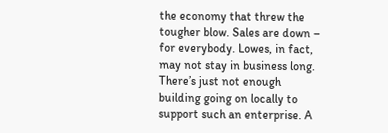the economy that threw the tougher blow. Sales are down – for everybody. Lowes, in fact, may not stay in business long. There’s just not enough building going on locally to support such an enterprise. A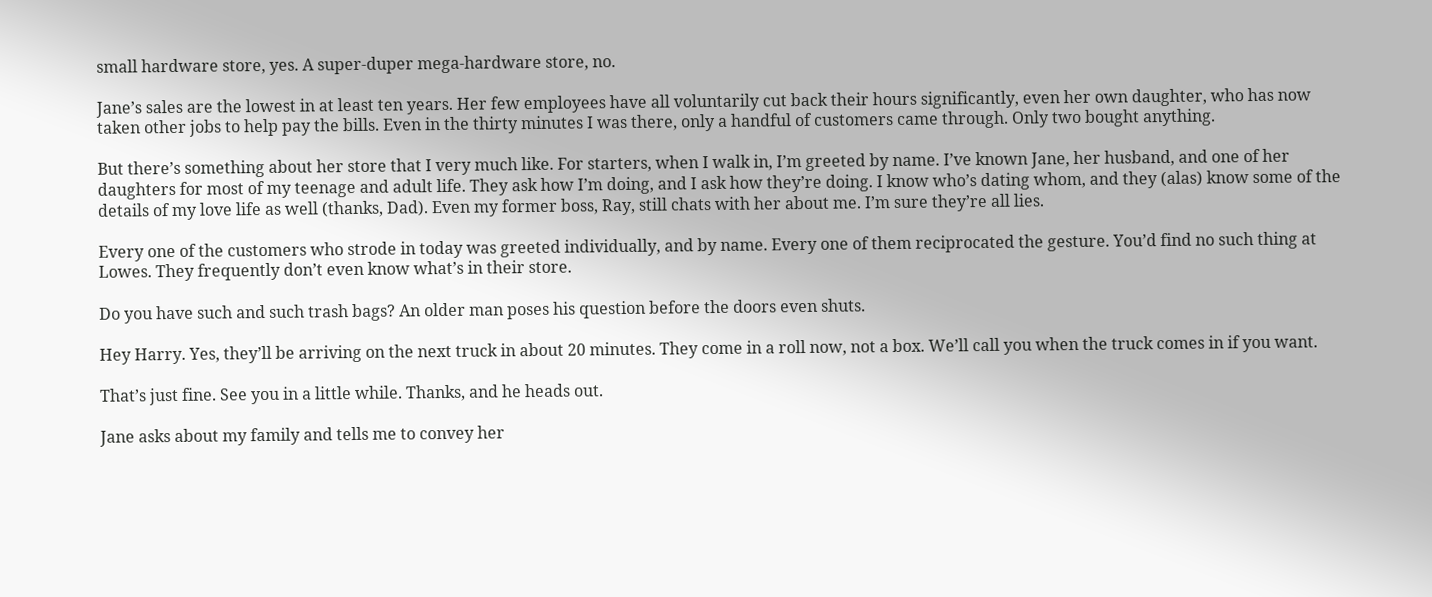small hardware store, yes. A super-duper mega-hardware store, no.

Jane’s sales are the lowest in at least ten years. Her few employees have all voluntarily cut back their hours significantly, even her own daughter, who has now taken other jobs to help pay the bills. Even in the thirty minutes I was there, only a handful of customers came through. Only two bought anything.

But there’s something about her store that I very much like. For starters, when I walk in, I’m greeted by name. I’ve known Jane, her husband, and one of her daughters for most of my teenage and adult life. They ask how I’m doing, and I ask how they’re doing. I know who’s dating whom, and they (alas) know some of the details of my love life as well (thanks, Dad). Even my former boss, Ray, still chats with her about me. I’m sure they’re all lies.

Every one of the customers who strode in today was greeted individually, and by name. Every one of them reciprocated the gesture. You’d find no such thing at Lowes. They frequently don’t even know what’s in their store.

Do you have such and such trash bags? An older man poses his question before the doors even shuts.

Hey Harry. Yes, they’ll be arriving on the next truck in about 20 minutes. They come in a roll now, not a box. We’ll call you when the truck comes in if you want.

That’s just fine. See you in a little while. Thanks, and he heads out.

Jane asks about my family and tells me to convey her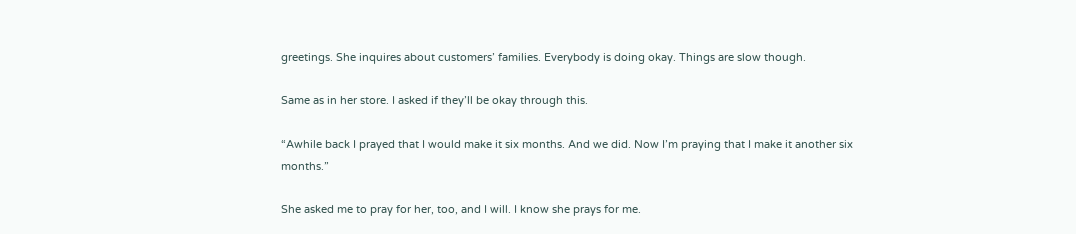greetings. She inquires about customers’ families. Everybody is doing okay. Things are slow though.

Same as in her store. I asked if they’ll be okay through this.

“Awhile back I prayed that I would make it six months. And we did. Now I’m praying that I make it another six months.”

She asked me to pray for her, too, and I will. I know she prays for me.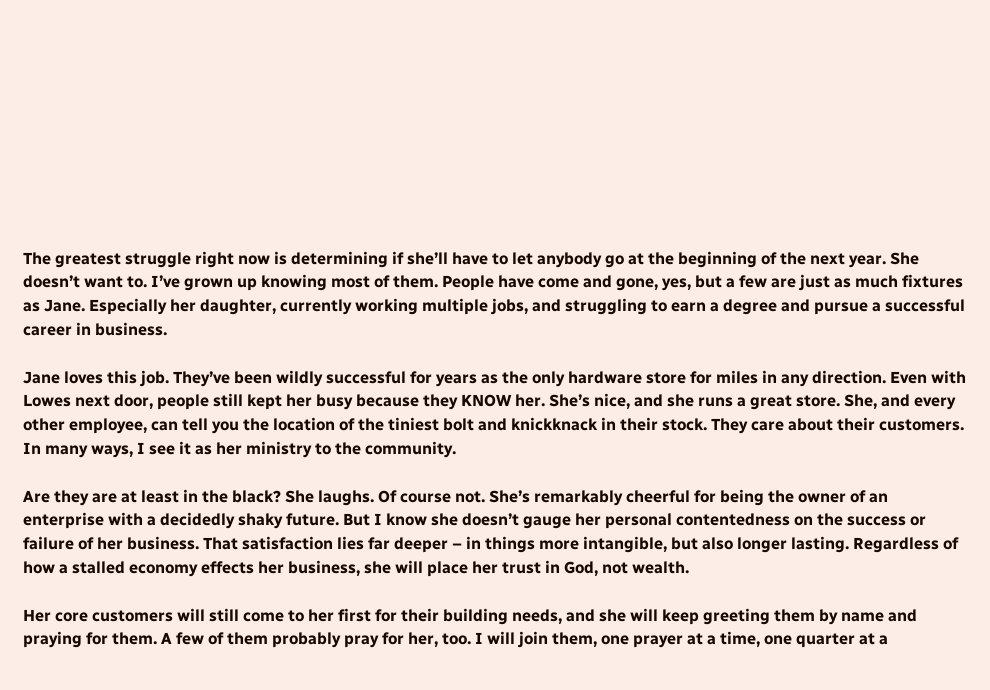The greatest struggle right now is determining if she’ll have to let anybody go at the beginning of the next year. She doesn’t want to. I’ve grown up knowing most of them. People have come and gone, yes, but a few are just as much fixtures as Jane. Especially her daughter, currently working multiple jobs, and struggling to earn a degree and pursue a successful career in business.

Jane loves this job. They’ve been wildly successful for years as the only hardware store for miles in any direction. Even with Lowes next door, people still kept her busy because they KNOW her. She’s nice, and she runs a great store. She, and every other employee, can tell you the location of the tiniest bolt and knickknack in their stock. They care about their customers. In many ways, I see it as her ministry to the community.

Are they are at least in the black? She laughs. Of course not. She’s remarkably cheerful for being the owner of an enterprise with a decidedly shaky future. But I know she doesn’t gauge her personal contentedness on the success or failure of her business. That satisfaction lies far deeper – in things more intangible, but also longer lasting. Regardless of how a stalled economy effects her business, she will place her trust in God, not wealth.

Her core customers will still come to her first for their building needs, and she will keep greeting them by name and praying for them. A few of them probably pray for her, too. I will join them, one prayer at a time, one quarter at a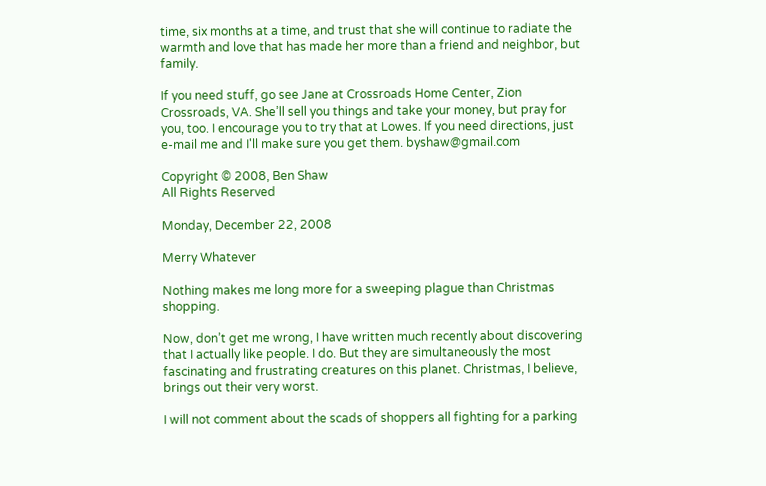time, six months at a time, and trust that she will continue to radiate the warmth and love that has made her more than a friend and neighbor, but family.

If you need stuff, go see Jane at Crossroads Home Center, Zion Crossroads, VA. She’ll sell you things and take your money, but pray for you, too. I encourage you to try that at Lowes. If you need directions, just e-mail me and I'll make sure you get them. byshaw@gmail.com

Copyright © 2008, Ben Shaw
All Rights Reserved

Monday, December 22, 2008

Merry Whatever

Nothing makes me long more for a sweeping plague than Christmas shopping.

Now, don’t get me wrong, I have written much recently about discovering that I actually like people. I do. But they are simultaneously the most fascinating and frustrating creatures on this planet. Christmas, I believe, brings out their very worst.

I will not comment about the scads of shoppers all fighting for a parking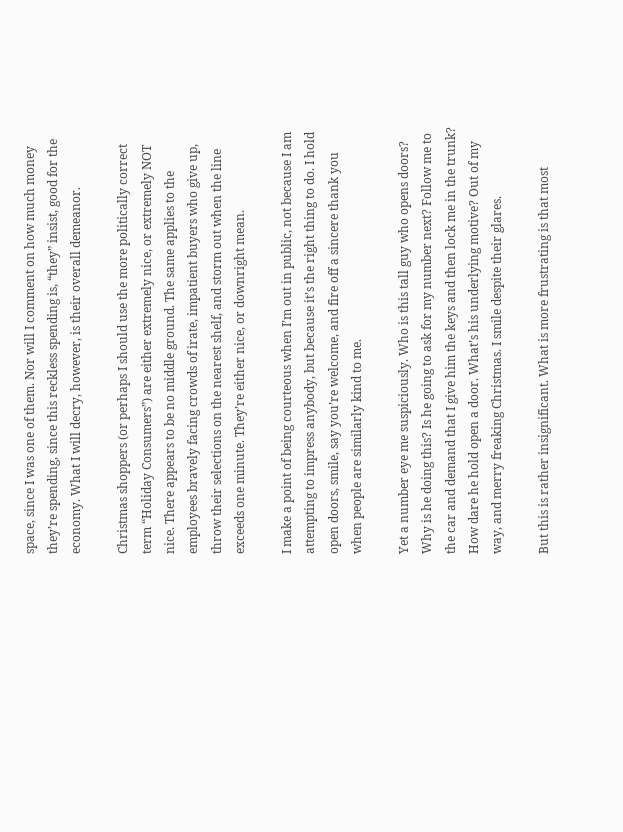space, since I was one of them. Nor will I comment on how much money they’re spending, since this reckless spending is, “they” insist, good for the economy. What I will decry, however, is their overall demeanor.

Christmas shoppers (or perhaps I should use the more politically correct term “Holiday Consumers”) are either extremely nice, or extremely NOT nice. There appears to be no middle ground. The same applies to the employees bravely facing crowds of irate, impatient buyers who give up, throw their selections on the nearest shelf, and storm out when the line exceeds one minute. They’re either nice, or downright mean.

I make a point of being courteous when I’m out in public, not because I am attempting to impress anybody, but because it’s the right thing to do. I hold open doors, smile, say you’re welcome, and fire off a sincere thank you when people are similarly kind to me.

Yet a number eye me suspiciously. Who is this tall guy who opens doors? Why is he doing this? Is he going to ask for my number next? Follow me to the car and demand that I give him the keys and then lock me in the trunk? How dare he hold open a door. What’s his underlying motive? Out of my way, and merry freaking Christmas. I smile despite their glares.

But this is rather insignificant. What is more frustrating is that most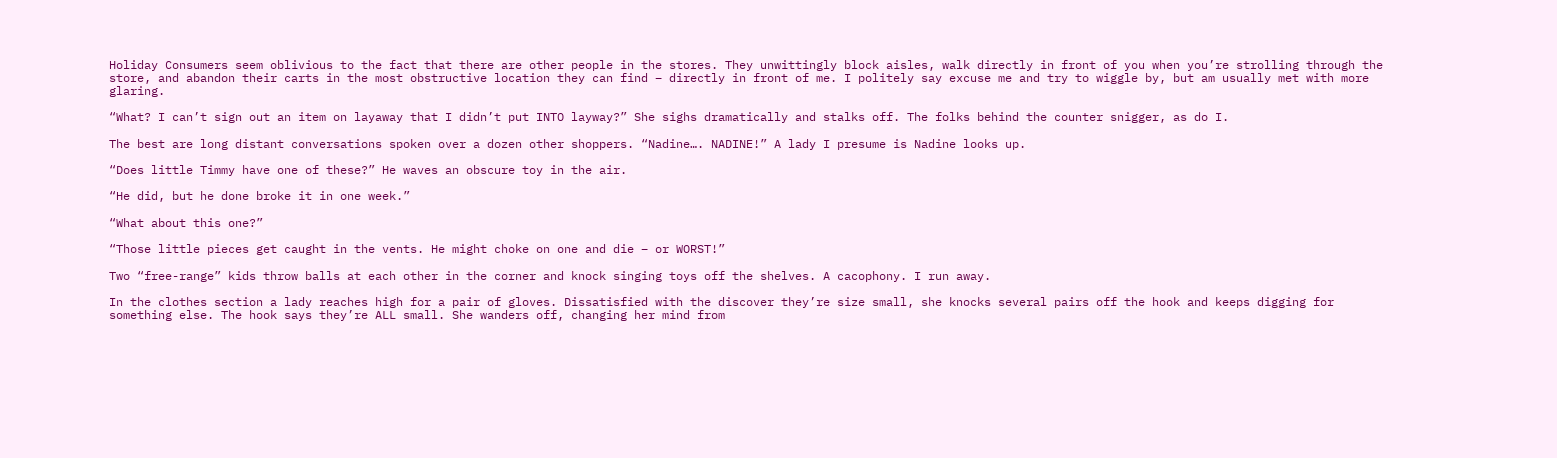Holiday Consumers seem oblivious to the fact that there are other people in the stores. They unwittingly block aisles, walk directly in front of you when you’re strolling through the store, and abandon their carts in the most obstructive location they can find – directly in front of me. I politely say excuse me and try to wiggle by, but am usually met with more glaring.

“What? I can’t sign out an item on layaway that I didn’t put INTO layway?” She sighs dramatically and stalks off. The folks behind the counter snigger, as do I.

The best are long distant conversations spoken over a dozen other shoppers. “Nadine…. NADINE!” A lady I presume is Nadine looks up.

“Does little Timmy have one of these?” He waves an obscure toy in the air.

“He did, but he done broke it in one week.”

“What about this one?”

“Those little pieces get caught in the vents. He might choke on one and die – or WORST!”

Two “free-range” kids throw balls at each other in the corner and knock singing toys off the shelves. A cacophony. I run away.

In the clothes section a lady reaches high for a pair of gloves. Dissatisfied with the discover they’re size small, she knocks several pairs off the hook and keeps digging for something else. The hook says they’re ALL small. She wanders off, changing her mind from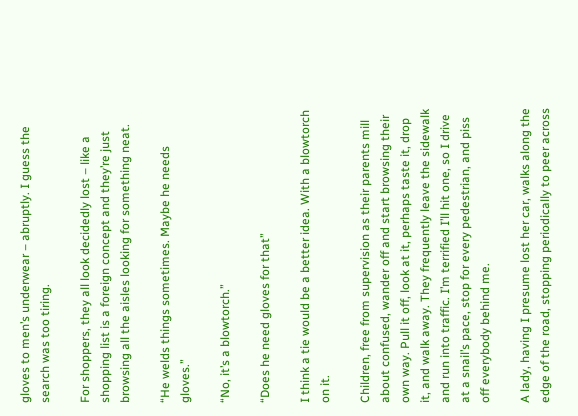gloves to men’s underwear – abruptly. I guess the search was too tiring.

For shoppers, they all look decidedly lost – like a shopping list is a foreign concept and they’re just browsing all the aisles looking for something neat.

“He welds things sometimes. Maybe he needs gloves.”

“No, it’s a blowtorch.”

“Does he need gloves for that”

I think a tie would be a better idea. With a blowtorch on it.

Children, free from supervision as their parents mill about confused, wander off and start browsing their own way. Pull it off, look at it, perhaps taste it, drop it, and walk away. They frequently leave the sidewalk and run into traffic. I’m terrified I’ll hit one, so I drive at a snail’s pace, stop for every pedestrian, and piss off everybody behind me.

A lady, having I presume lost her car, walks along the edge of the road, stopping periodically to peer across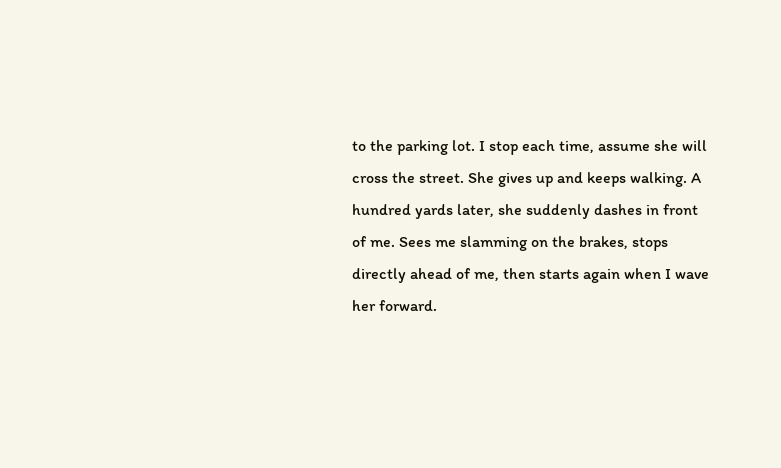to the parking lot. I stop each time, assume she will cross the street. She gives up and keeps walking. A hundred yards later, she suddenly dashes in front of me. Sees me slamming on the brakes, stops directly ahead of me, then starts again when I wave her forward.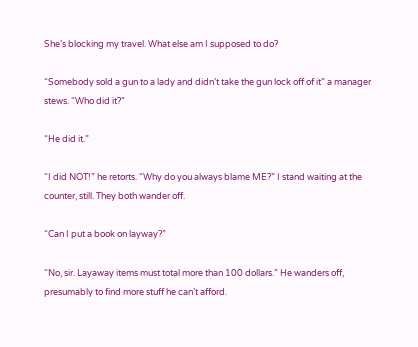She’s blocking my travel. What else am I supposed to do?

“Somebody sold a gun to a lady and didn’t take the gun lock off of it” a manager stews. “Who did it?”

“He did it.”

“I did NOT!” he retorts. “Why do you always blame ME?” I stand waiting at the counter, still. They both wander off.

“Can I put a book on layway?”

“No, sir. Layaway items must total more than 100 dollars.” He wanders off, presumably to find more stuff he can’t afford.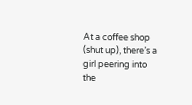At a coffee shop (shut up), there’s a girl peering into the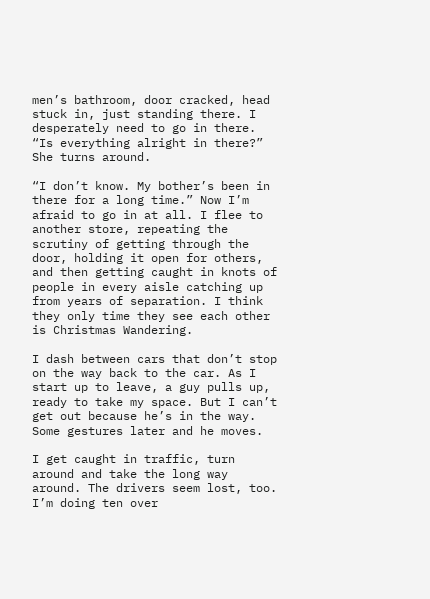men’s bathroom, door cracked, head stuck in, just standing there. I desperately need to go in there. “Is everything alright in there?” She turns around.

“I don’t know. My bother’s been in there for a long time.” Now I’m afraid to go in at all. I flee to another store, repeating the scrutiny of getting through the door, holding it open for others, and then getting caught in knots of people in every aisle catching up from years of separation. I think they only time they see each other is Christmas Wandering.

I dash between cars that don’t stop on the way back to the car. As I start up to leave, a guy pulls up, ready to take my space. But I can’t get out because he’s in the way. Some gestures later and he moves.

I get caught in traffic, turn around and take the long way around. The drivers seem lost, too. I’m doing ten over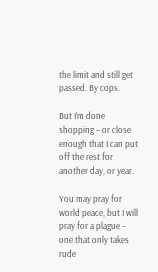the limit and still get passed. By cops.

But I’m done shopping – or close enough that I can put off the rest for another day, or year.

You may pray for world peace, but I will pray for a plague – one that only takes rude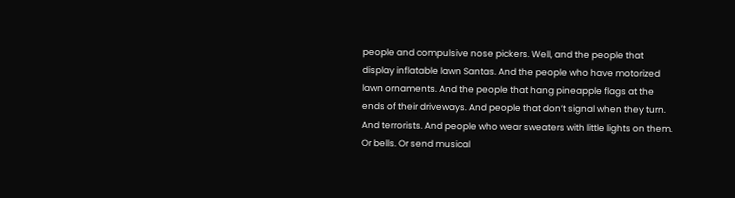people and compulsive nose pickers. Well, and the people that display inflatable lawn Santas. And the people who have motorized lawn ornaments. And the people that hang pineapple flags at the ends of their driveways. And people that don’t signal when they turn. And terrorists. And people who wear sweaters with little lights on them. Or bells. Or send musical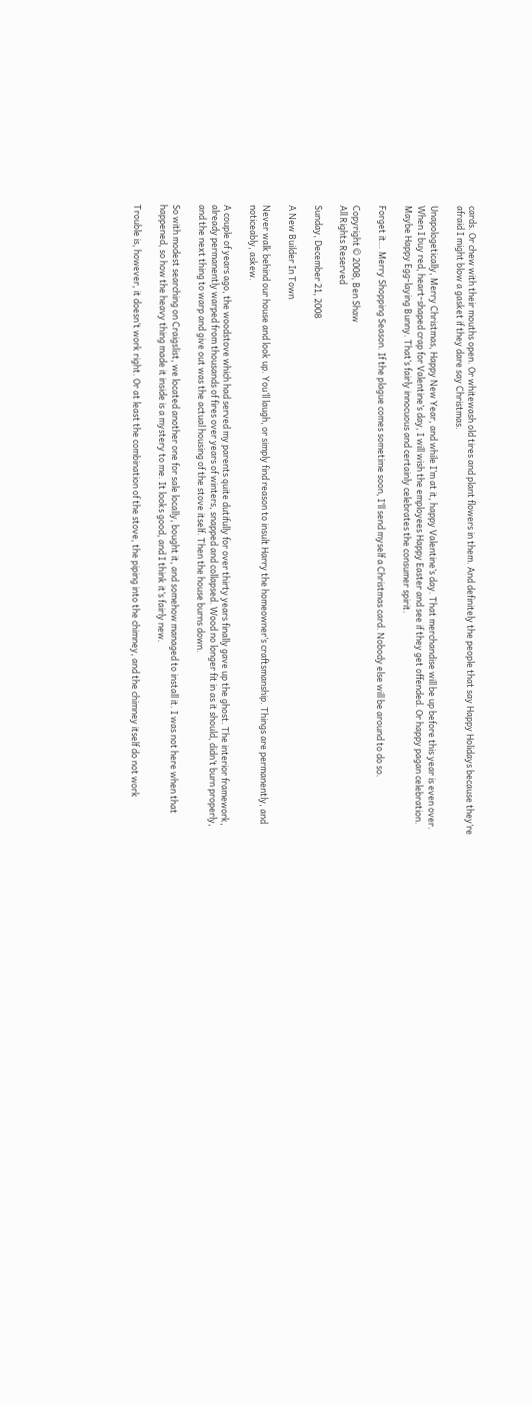cards. Or chew with their mouths open. Or whitewash old tires and plant flowers in them. And definitely the people that say Happy Holidays because they’re afraid I might blow a gasket if they dare say Christmas.

Unapologetically, Merry Christmas, Happy New Year, and while I’m at it, happy Valentine’s day. That merchandise will be up before this year is even over. When I buy red, heart-shaped crap for Valentine’s day, I will wish the employees Happy Easter and see if they get offended. Or happy pagan celebration. Maybe Happy Egg-laying Bunny. That’s fairly innocuous and certainly celebrates the consumer spirit.

Forget it… Merry Shopping Season. If the plague comes sometime soon, I’ll send myself a Christmas card. Nobody else will be around to do so.

Copyright © 2008, Ben Shaw
All Rights Reserved

Sunday, December 21, 2008

A New Builder In Town

Never walk behind our house and look up. You’ll laugh, or simply find reason to insult Harry the homeowner’s craftsmanship. Things are permanently, and noticeably, askew.

A couple of years ago, the woodstove which had served my parents quite dutifully for over thirty years finally gave up the ghost. The interior framework, already permanently warped from thousands of fires over years of winters, snapped and collapsed. Wood no longer fit in as it should, didn’t burn properly, and the next thing to warp and give out was the actual housing of the stove itself. Then the house burns down.

So with modest searching on Craigslist, we located another one for sale locally, bought it, and somehow managed to install it. I was not here when that happened, so how the heavy thing made it inside is a mystery to me. It looks good, and I think it’s fairly new.

Trouble is, however, it doesn’t work right. Or at least the combination of the stove, the piping into the chimney, and the chimney itself do not work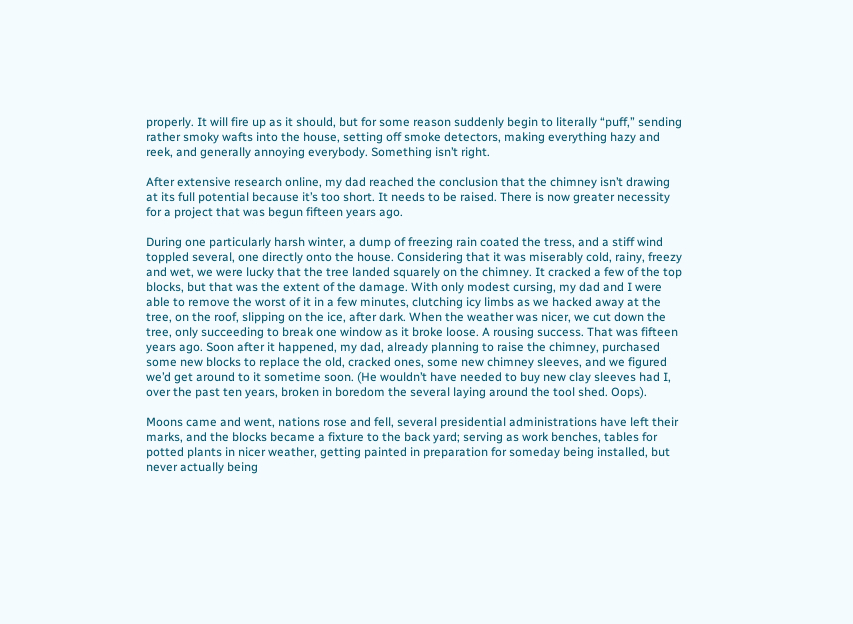properly. It will fire up as it should, but for some reason suddenly begin to literally “puff,” sending rather smoky wafts into the house, setting off smoke detectors, making everything hazy and reek, and generally annoying everybody. Something isn’t right.

After extensive research online, my dad reached the conclusion that the chimney isn’t drawing at its full potential because it’s too short. It needs to be raised. There is now greater necessity for a project that was begun fifteen years ago.

During one particularly harsh winter, a dump of freezing rain coated the tress, and a stiff wind toppled several, one directly onto the house. Considering that it was miserably cold, rainy, freezy and wet, we were lucky that the tree landed squarely on the chimney. It cracked a few of the top blocks, but that was the extent of the damage. With only modest cursing, my dad and I were able to remove the worst of it in a few minutes, clutching icy limbs as we hacked away at the tree, on the roof, slipping on the ice, after dark. When the weather was nicer, we cut down the tree, only succeeding to break one window as it broke loose. A rousing success. That was fifteen years ago. Soon after it happened, my dad, already planning to raise the chimney, purchased some new blocks to replace the old, cracked ones, some new chimney sleeves, and we figured we’d get around to it sometime soon. (He wouldn’t have needed to buy new clay sleeves had I, over the past ten years, broken in boredom the several laying around the tool shed. Oops).

Moons came and went, nations rose and fell, several presidential administrations have left their marks, and the blocks became a fixture to the back yard; serving as work benches, tables for potted plants in nicer weather, getting painted in preparation for someday being installed, but never actually being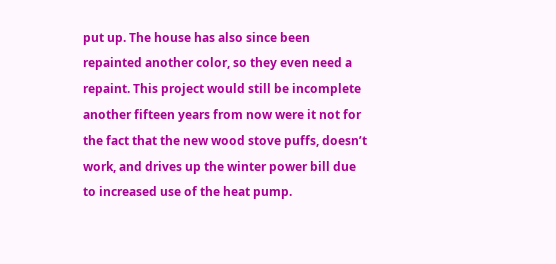put up. The house has also since been repainted another color, so they even need a repaint. This project would still be incomplete another fifteen years from now were it not for the fact that the new wood stove puffs, doesn’t work, and drives up the winter power bill due to increased use of the heat pump.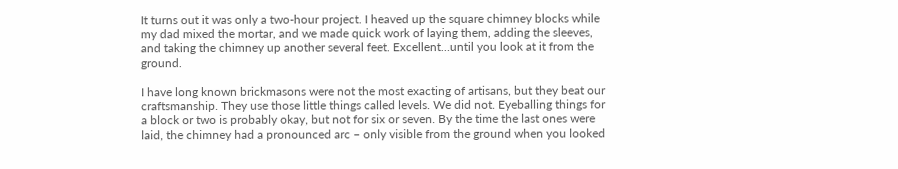It turns out it was only a two-hour project. I heaved up the square chimney blocks while my dad mixed the mortar, and we made quick work of laying them, adding the sleeves, and taking the chimney up another several feet. Excellent…until you look at it from the ground.

I have long known brickmasons were not the most exacting of artisans, but they beat our craftsmanship. They use those little things called levels. We did not. Eyeballing things for a block or two is probably okay, but not for six or seven. By the time the last ones were laid, the chimney had a pronounced arc – only visible from the ground when you looked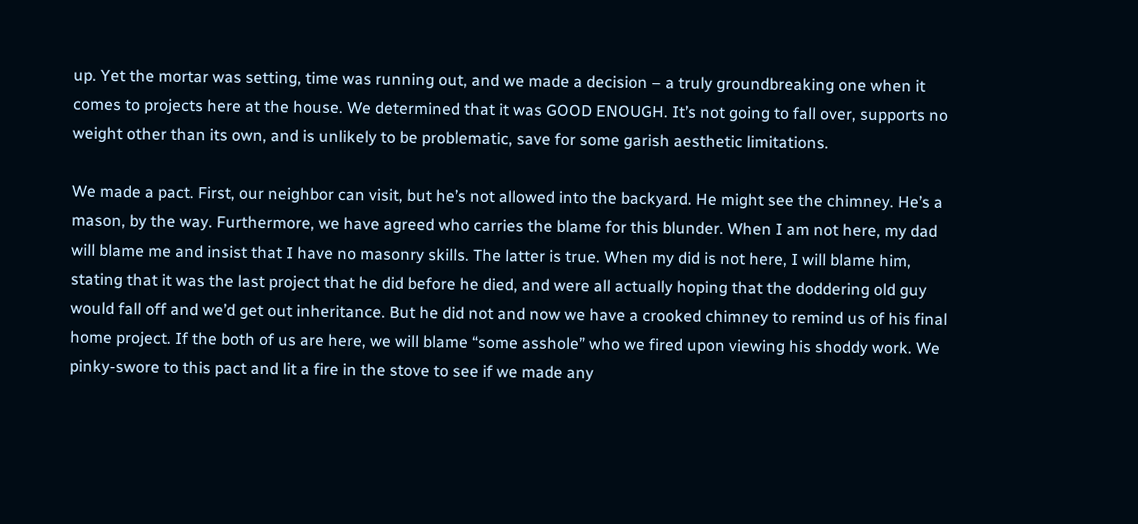up. Yet the mortar was setting, time was running out, and we made a decision – a truly groundbreaking one when it comes to projects here at the house. We determined that it was GOOD ENOUGH. It’s not going to fall over, supports no weight other than its own, and is unlikely to be problematic, save for some garish aesthetic limitations.

We made a pact. First, our neighbor can visit, but he’s not allowed into the backyard. He might see the chimney. He’s a mason, by the way. Furthermore, we have agreed who carries the blame for this blunder. When I am not here, my dad will blame me and insist that I have no masonry skills. The latter is true. When my did is not here, I will blame him, stating that it was the last project that he did before he died, and were all actually hoping that the doddering old guy would fall off and we’d get out inheritance. But he did not and now we have a crooked chimney to remind us of his final home project. If the both of us are here, we will blame “some asshole” who we fired upon viewing his shoddy work. We pinky-swore to this pact and lit a fire in the stove to see if we made any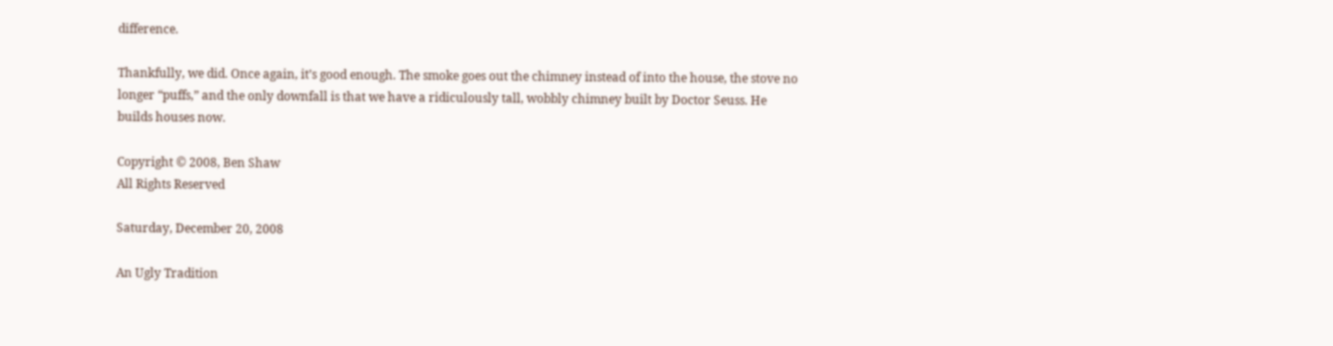difference.

Thankfully, we did. Once again, it’s good enough. The smoke goes out the chimney instead of into the house, the stove no longer “puffs,” and the only downfall is that we have a ridiculously tall, wobbly chimney built by Doctor Seuss. He builds houses now.

Copyright © 2008, Ben Shaw
All Rights Reserved

Saturday, December 20, 2008

An Ugly Tradition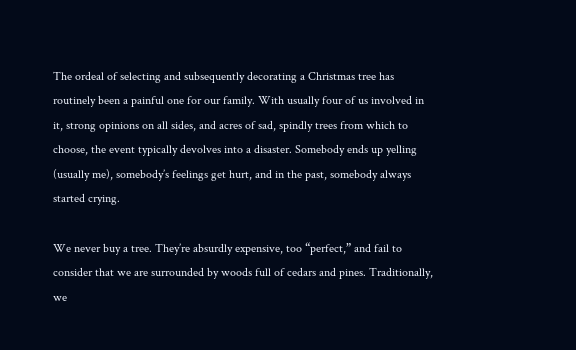The ordeal of selecting and subsequently decorating a Christmas tree has routinely been a painful one for our family. With usually four of us involved in it, strong opinions on all sides, and acres of sad, spindly trees from which to choose, the event typically devolves into a disaster. Somebody ends up yelling (usually me), somebody’s feelings get hurt, and in the past, somebody always started crying.

We never buy a tree. They’re absurdly expensive, too “perfect,” and fail to consider that we are surrounded by woods full of cedars and pines. Traditionally, we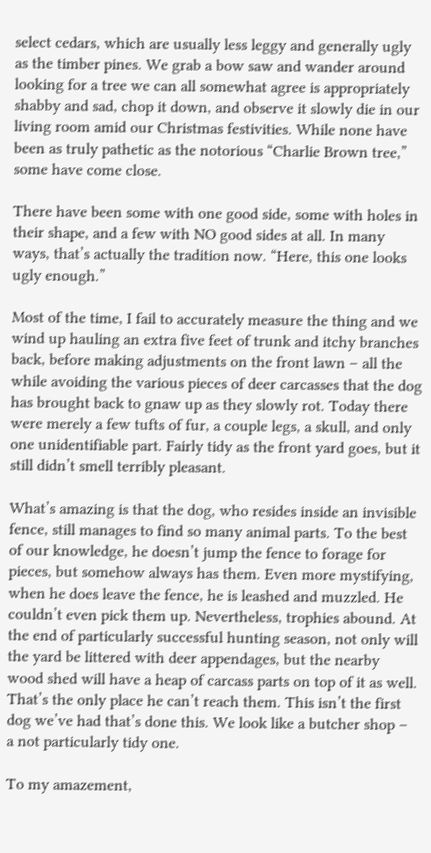select cedars, which are usually less leggy and generally ugly as the timber pines. We grab a bow saw and wander around looking for a tree we can all somewhat agree is appropriately shabby and sad, chop it down, and observe it slowly die in our living room amid our Christmas festivities. While none have been as truly pathetic as the notorious “Charlie Brown tree,” some have come close.

There have been some with one good side, some with holes in their shape, and a few with NO good sides at all. In many ways, that’s actually the tradition now. “Here, this one looks ugly enough.”

Most of the time, I fail to accurately measure the thing and we wind up hauling an extra five feet of trunk and itchy branches back, before making adjustments on the front lawn – all the while avoiding the various pieces of deer carcasses that the dog has brought back to gnaw up as they slowly rot. Today there were merely a few tufts of fur, a couple legs, a skull, and only one unidentifiable part. Fairly tidy as the front yard goes, but it still didn’t smell terribly pleasant.

What’s amazing is that the dog, who resides inside an invisible fence, still manages to find so many animal parts. To the best of our knowledge, he doesn’t jump the fence to forage for pieces, but somehow always has them. Even more mystifying, when he does leave the fence, he is leashed and muzzled. He couldn’t even pick them up. Nevertheless, trophies abound. At the end of particularly successful hunting season, not only will the yard be littered with deer appendages, but the nearby wood shed will have a heap of carcass parts on top of it as well. That’s the only place he can’t reach them. This isn’t the first dog we’ve had that’s done this. We look like a butcher shop – a not particularly tidy one.

To my amazement,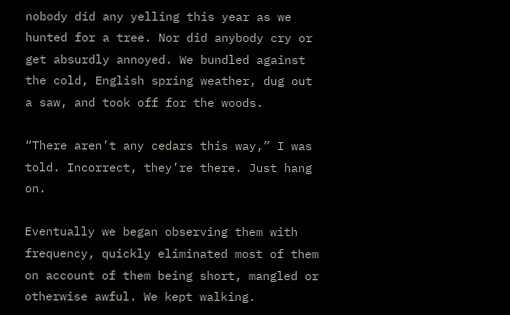nobody did any yelling this year as we hunted for a tree. Nor did anybody cry or get absurdly annoyed. We bundled against the cold, English spring weather, dug out a saw, and took off for the woods.

“There aren’t any cedars this way,” I was told. Incorrect, they’re there. Just hang on.

Eventually we began observing them with frequency, quickly eliminated most of them on account of them being short, mangled or otherwise awful. We kept walking.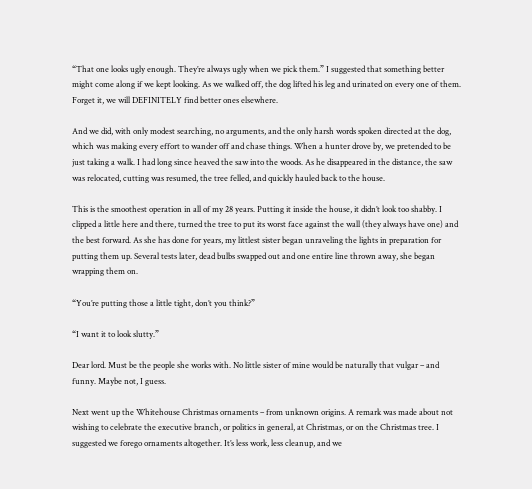“That one looks ugly enough. They’re always ugly when we pick them.” I suggested that something better might come along if we kept looking. As we walked off, the dog lifted his leg and urinated on every one of them. Forget it, we will DEFINITELY find better ones elsewhere.

And we did, with only modest searching, no arguments, and the only harsh words spoken directed at the dog, which was making every effort to wander off and chase things. When a hunter drove by, we pretended to be just taking a walk. I had long since heaved the saw into the woods. As he disappeared in the distance, the saw was relocated, cutting was resumed, the tree felled, and quickly hauled back to the house.

This is the smoothest operation in all of my 28 years. Putting it inside the house, it didn’t look too shabby. I clipped a little here and there, turned the tree to put its worst face against the wall (they always have one) and the best forward. As she has done for years, my littlest sister began unraveling the lights in preparation for putting them up. Several tests later, dead bulbs swapped out and one entire line thrown away, she began wrapping them on.

“You’re putting those a little tight, don’t you think?”

“I want it to look slutty.”

Dear lord. Must be the people she works with. No little sister of mine would be naturally that vulgar – and funny. Maybe not, I guess.

Next went up the Whitehouse Christmas ornaments – from unknown origins. A remark was made about not wishing to celebrate the executive branch, or politics in general, at Christmas, or on the Christmas tree. I suggested we forego ornaments altogether. It’s less work, less cleanup, and we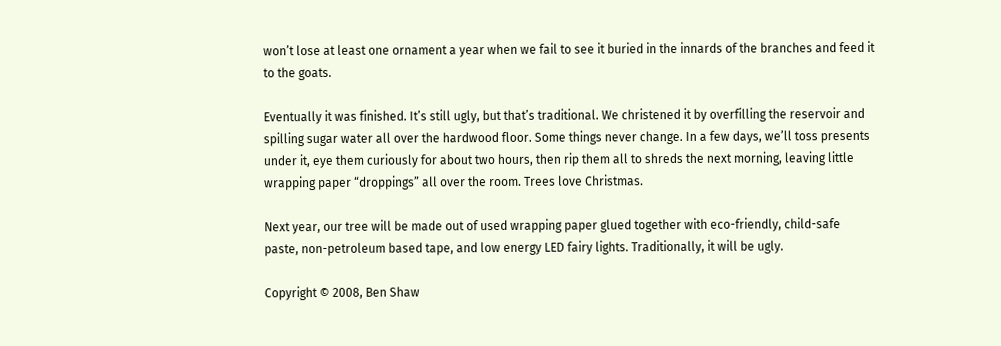won’t lose at least one ornament a year when we fail to see it buried in the innards of the branches and feed it to the goats.

Eventually it was finished. It’s still ugly, but that’s traditional. We christened it by overfilling the reservoir and spilling sugar water all over the hardwood floor. Some things never change. In a few days, we’ll toss presents under it, eye them curiously for about two hours, then rip them all to shreds the next morning, leaving little wrapping paper “droppings” all over the room. Trees love Christmas.

Next year, our tree will be made out of used wrapping paper glued together with eco-friendly, child-safe paste, non-petroleum based tape, and low energy LED fairy lights. Traditionally, it will be ugly.

Copyright © 2008, Ben Shaw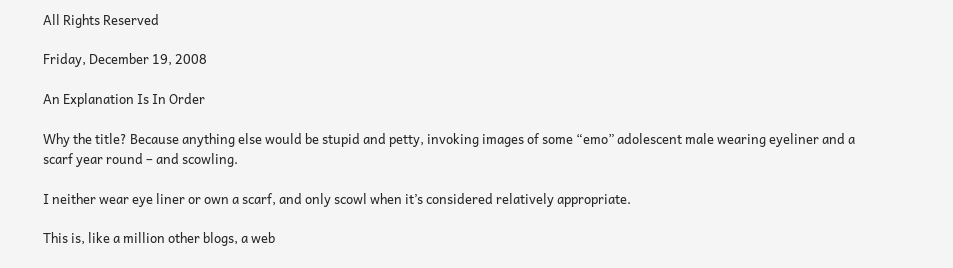All Rights Reserved

Friday, December 19, 2008

An Explanation Is In Order

Why the title? Because anything else would be stupid and petty, invoking images of some “emo” adolescent male wearing eyeliner and a scarf year round – and scowling.

I neither wear eye liner or own a scarf, and only scowl when it’s considered relatively appropriate.

This is, like a million other blogs, a web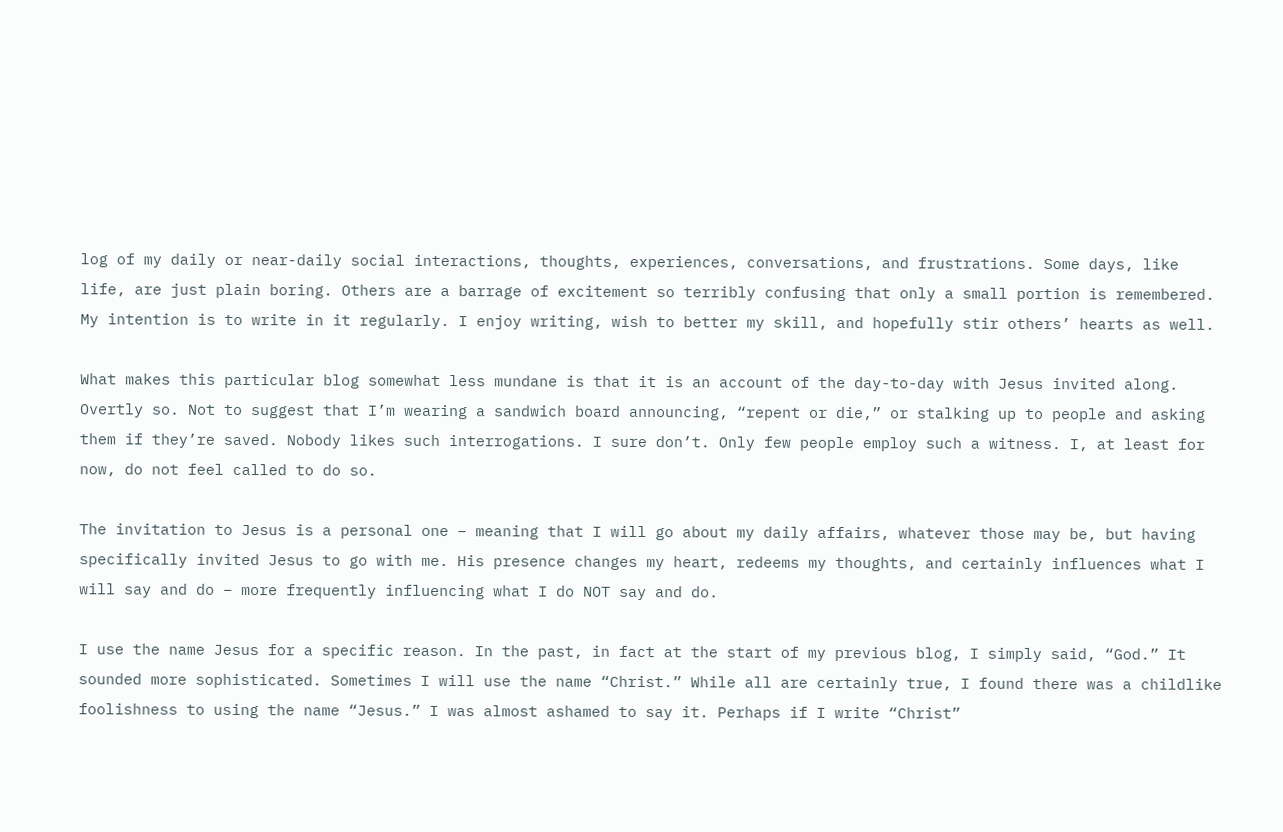log of my daily or near-daily social interactions, thoughts, experiences, conversations, and frustrations. Some days, like life, are just plain boring. Others are a barrage of excitement so terribly confusing that only a small portion is remembered. My intention is to write in it regularly. I enjoy writing, wish to better my skill, and hopefully stir others’ hearts as well.

What makes this particular blog somewhat less mundane is that it is an account of the day-to-day with Jesus invited along. Overtly so. Not to suggest that I’m wearing a sandwich board announcing, “repent or die,” or stalking up to people and asking them if they’re saved. Nobody likes such interrogations. I sure don’t. Only few people employ such a witness. I, at least for now, do not feel called to do so.

The invitation to Jesus is a personal one – meaning that I will go about my daily affairs, whatever those may be, but having specifically invited Jesus to go with me. His presence changes my heart, redeems my thoughts, and certainly influences what I will say and do – more frequently influencing what I do NOT say and do.

I use the name Jesus for a specific reason. In the past, in fact at the start of my previous blog, I simply said, “God.” It sounded more sophisticated. Sometimes I will use the name “Christ.” While all are certainly true, I found there was a childlike foolishness to using the name “Jesus.” I was almost ashamed to say it. Perhaps if I write “Christ”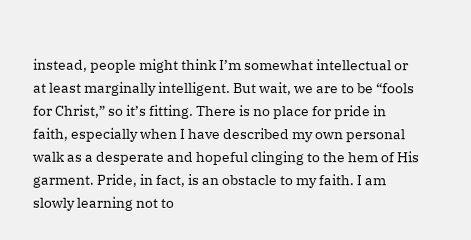instead, people might think I’m somewhat intellectual or at least marginally intelligent. But wait, we are to be “fools for Christ,” so it’s fitting. There is no place for pride in faith, especially when I have described my own personal walk as a desperate and hopeful clinging to the hem of His garment. Pride, in fact, is an obstacle to my faith. I am slowly learning not to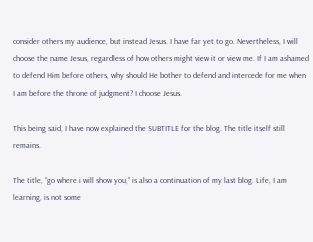consider others my audience, but instead Jesus. I have far yet to go. Nevertheless, I will choose the name Jesus, regardless of how others might view it or view me. If I am ashamed to defend Him before others, why should He bother to defend and intercede for me when I am before the throne of judgment? I choose Jesus.

This being said, I have now explained the SUBTITLE for the blog. The title itself still remains.

The title, “go where i will show you,” is also a continuation of my last blog. Life, I am learning, is not some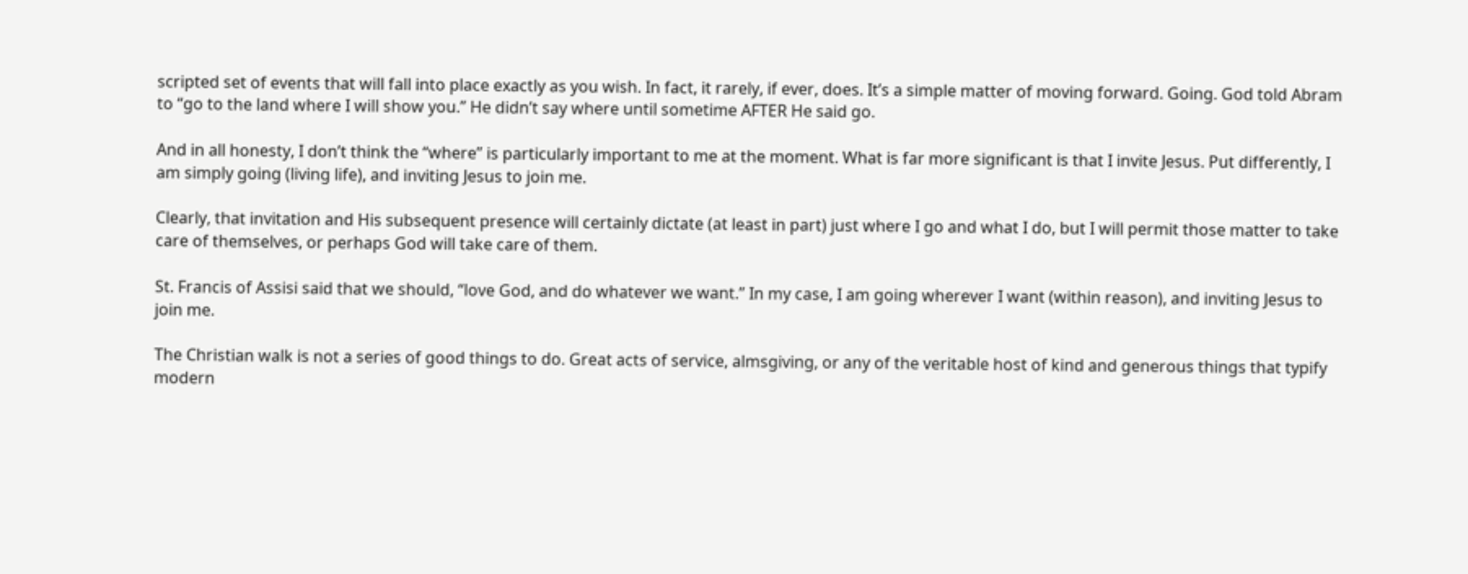scripted set of events that will fall into place exactly as you wish. In fact, it rarely, if ever, does. It’s a simple matter of moving forward. Going. God told Abram to “go to the land where I will show you.” He didn’t say where until sometime AFTER He said go.

And in all honesty, I don’t think the “where” is particularly important to me at the moment. What is far more significant is that I invite Jesus. Put differently, I am simply going (living life), and inviting Jesus to join me.

Clearly, that invitation and His subsequent presence will certainly dictate (at least in part) just where I go and what I do, but I will permit those matter to take care of themselves, or perhaps God will take care of them.

St. Francis of Assisi said that we should, “love God, and do whatever we want.” In my case, I am going wherever I want (within reason), and inviting Jesus to join me.

The Christian walk is not a series of good things to do. Great acts of service, almsgiving, or any of the veritable host of kind and generous things that typify modern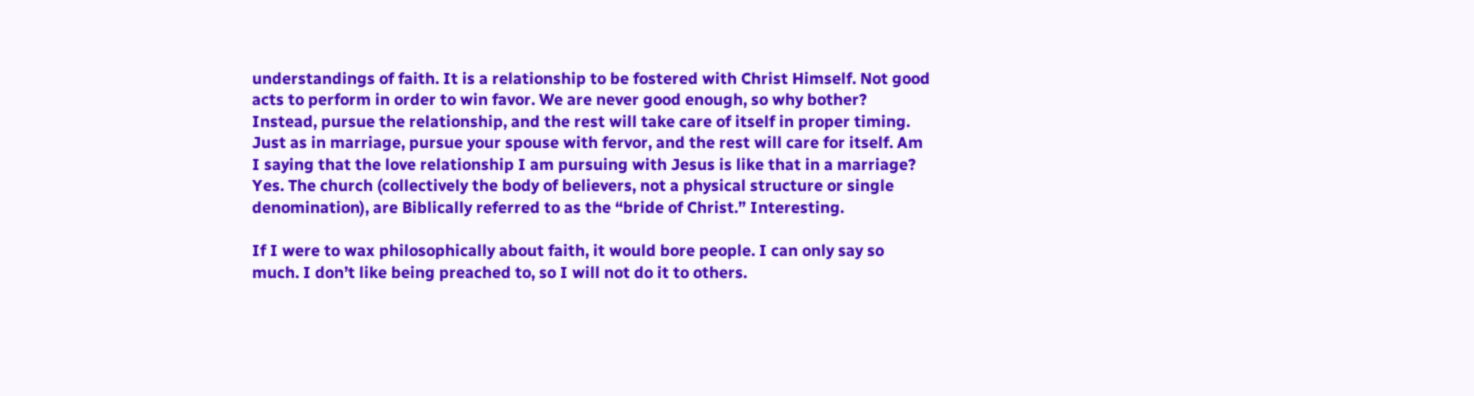understandings of faith. It is a relationship to be fostered with Christ Himself. Not good acts to perform in order to win favor. We are never good enough, so why bother? Instead, pursue the relationship, and the rest will take care of itself in proper timing. Just as in marriage, pursue your spouse with fervor, and the rest will care for itself. Am I saying that the love relationship I am pursuing with Jesus is like that in a marriage? Yes. The church (collectively the body of believers, not a physical structure or single denomination), are Biblically referred to as the “bride of Christ.” Interesting.

If I were to wax philosophically about faith, it would bore people. I can only say so much. I don’t like being preached to, so I will not do it to others.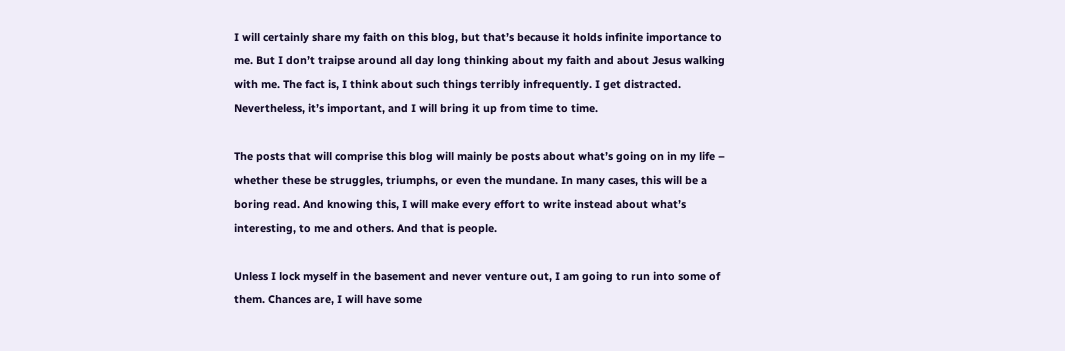I will certainly share my faith on this blog, but that’s because it holds infinite importance to me. But I don’t traipse around all day long thinking about my faith and about Jesus walking with me. The fact is, I think about such things terribly infrequently. I get distracted. Nevertheless, it’s important, and I will bring it up from time to time.

The posts that will comprise this blog will mainly be posts about what’s going on in my life – whether these be struggles, triumphs, or even the mundane. In many cases, this will be a boring read. And knowing this, I will make every effort to write instead about what’s interesting, to me and others. And that is people.

Unless I lock myself in the basement and never venture out, I am going to run into some of them. Chances are, I will have some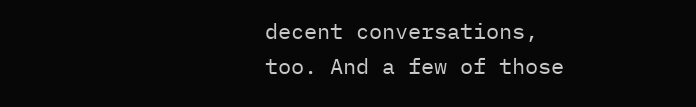decent conversations, too. And a few of those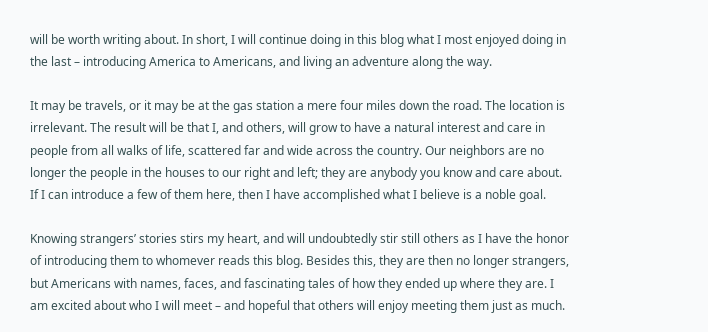will be worth writing about. In short, I will continue doing in this blog what I most enjoyed doing in the last – introducing America to Americans, and living an adventure along the way.

It may be travels, or it may be at the gas station a mere four miles down the road. The location is irrelevant. The result will be that I, and others, will grow to have a natural interest and care in people from all walks of life, scattered far and wide across the country. Our neighbors are no longer the people in the houses to our right and left; they are anybody you know and care about. If I can introduce a few of them here, then I have accomplished what I believe is a noble goal.

Knowing strangers’ stories stirs my heart, and will undoubtedly stir still others as I have the honor of introducing them to whomever reads this blog. Besides this, they are then no longer strangers, but Americans with names, faces, and fascinating tales of how they ended up where they are. I am excited about who I will meet – and hopeful that others will enjoy meeting them just as much.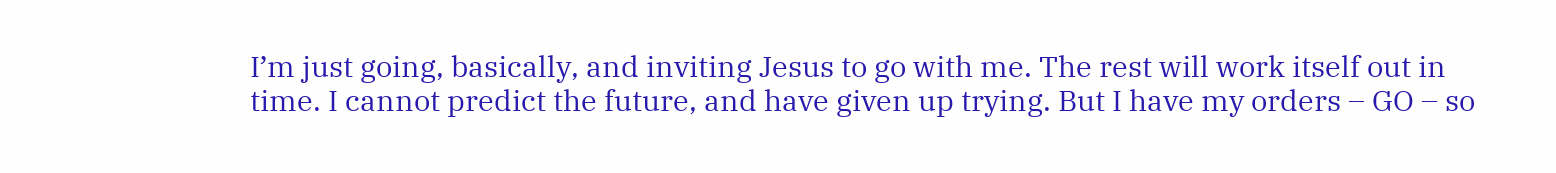I’m just going, basically, and inviting Jesus to go with me. The rest will work itself out in time. I cannot predict the future, and have given up trying. But I have my orders – GO – so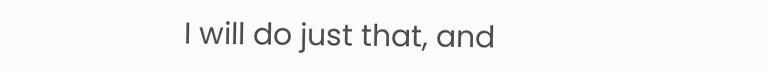I will do just that, and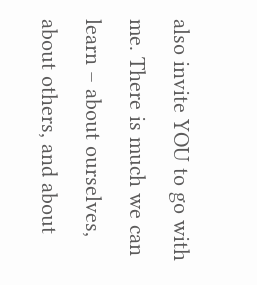also invite YOU to go with me. There is much we can learn – about ourselves, about others, and about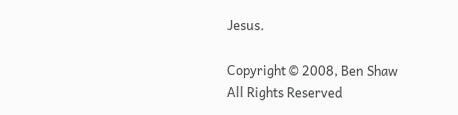Jesus.

Copyright © 2008, Ben Shaw
All Rights Reserved